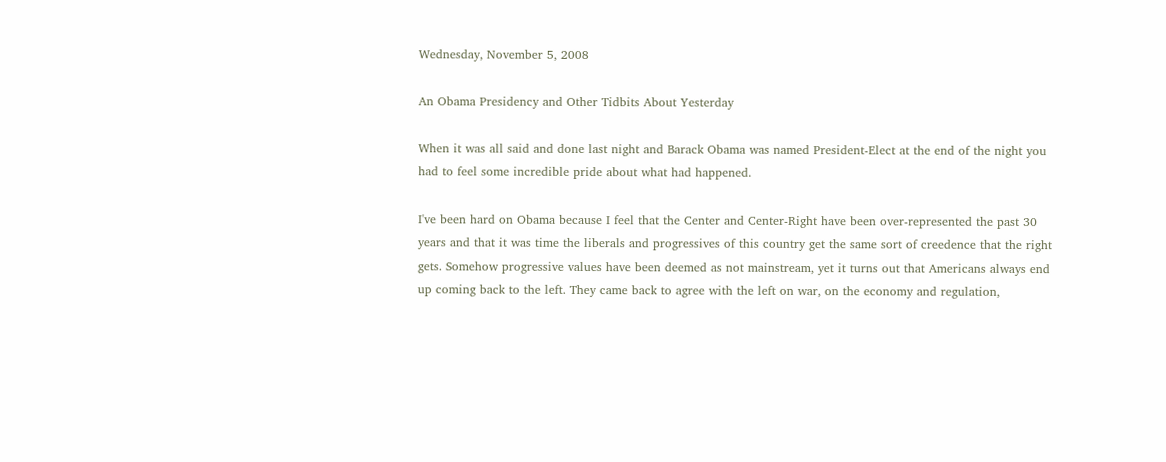Wednesday, November 5, 2008

An Obama Presidency and Other Tidbits About Yesterday

When it was all said and done last night and Barack Obama was named President-Elect at the end of the night you had to feel some incredible pride about what had happened.

I've been hard on Obama because I feel that the Center and Center-Right have been over-represented the past 30 years and that it was time the liberals and progressives of this country get the same sort of creedence that the right gets. Somehow progressive values have been deemed as not mainstream, yet it turns out that Americans always end up coming back to the left. They came back to agree with the left on war, on the economy and regulation,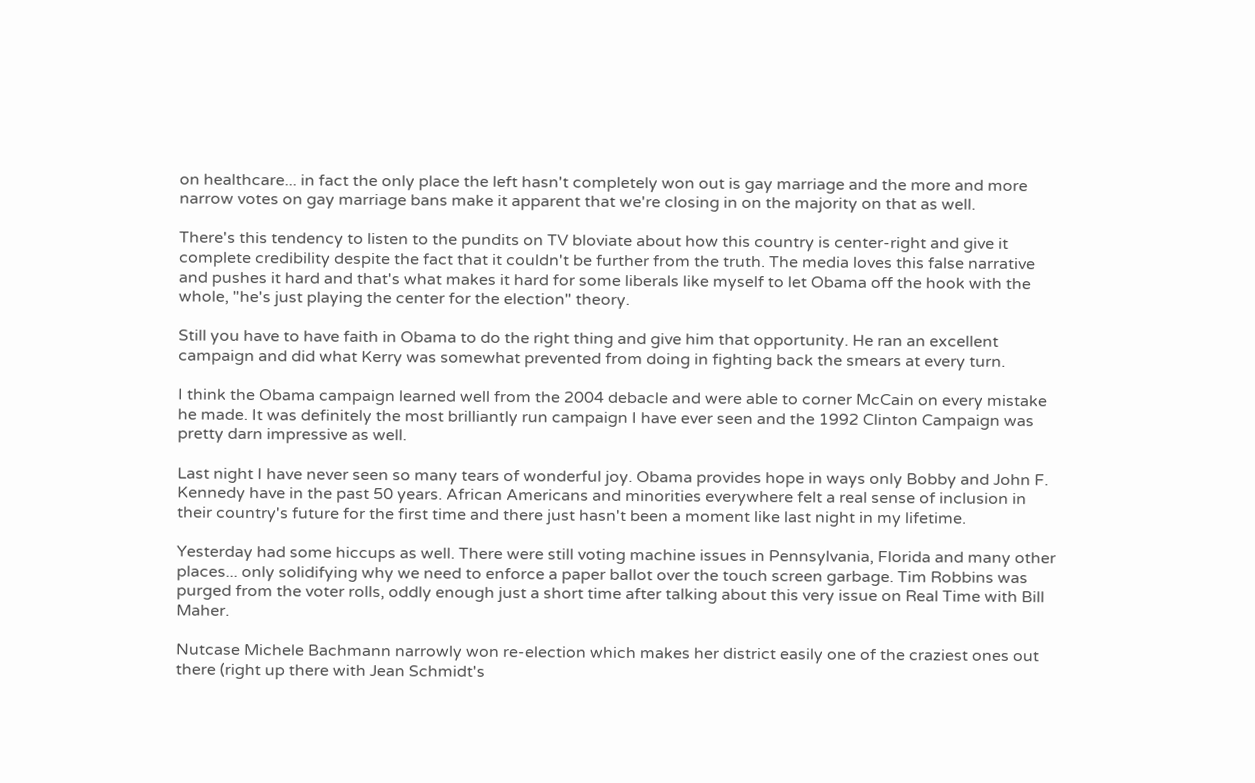on healthcare... in fact the only place the left hasn't completely won out is gay marriage and the more and more narrow votes on gay marriage bans make it apparent that we're closing in on the majority on that as well.

There's this tendency to listen to the pundits on TV bloviate about how this country is center-right and give it complete credibility despite the fact that it couldn't be further from the truth. The media loves this false narrative and pushes it hard and that's what makes it hard for some liberals like myself to let Obama off the hook with the whole, "he's just playing the center for the election" theory.

Still you have to have faith in Obama to do the right thing and give him that opportunity. He ran an excellent campaign and did what Kerry was somewhat prevented from doing in fighting back the smears at every turn.

I think the Obama campaign learned well from the 2004 debacle and were able to corner McCain on every mistake he made. It was definitely the most brilliantly run campaign I have ever seen and the 1992 Clinton Campaign was pretty darn impressive as well.

Last night I have never seen so many tears of wonderful joy. Obama provides hope in ways only Bobby and John F. Kennedy have in the past 50 years. African Americans and minorities everywhere felt a real sense of inclusion in their country's future for the first time and there just hasn't been a moment like last night in my lifetime.

Yesterday had some hiccups as well. There were still voting machine issues in Pennsylvania, Florida and many other places... only solidifying why we need to enforce a paper ballot over the touch screen garbage. Tim Robbins was purged from the voter rolls, oddly enough just a short time after talking about this very issue on Real Time with Bill Maher.

Nutcase Michele Bachmann narrowly won re-election which makes her district easily one of the craziest ones out there (right up there with Jean Schmidt's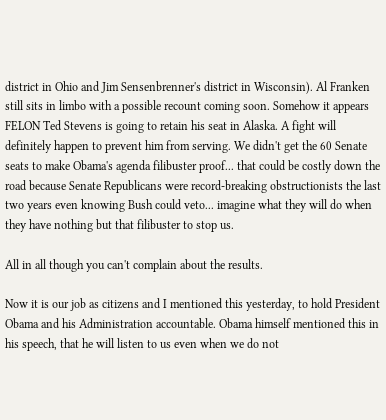district in Ohio and Jim Sensenbrenner's district in Wisconsin). Al Franken still sits in limbo with a possible recount coming soon. Somehow it appears FELON Ted Stevens is going to retain his seat in Alaska. A fight will definitely happen to prevent him from serving. We didn't get the 60 Senate seats to make Obama's agenda filibuster proof... that could be costly down the road because Senate Republicans were record-breaking obstructionists the last two years even knowing Bush could veto... imagine what they will do when they have nothing but that filibuster to stop us.

All in all though you can't complain about the results.

Now it is our job as citizens and I mentioned this yesterday, to hold President Obama and his Administration accountable. Obama himself mentioned this in his speech, that he will listen to us even when we do not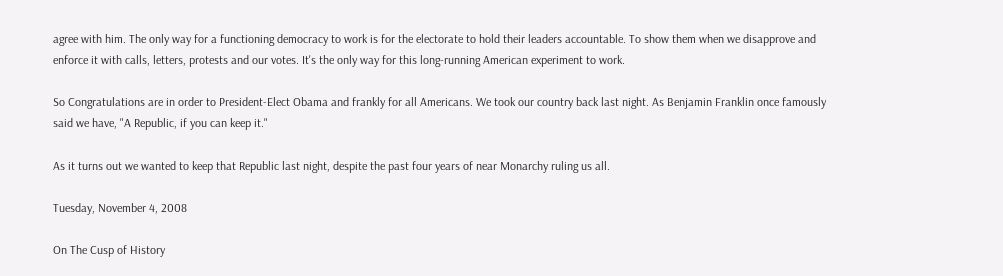agree with him. The only way for a functioning democracy to work is for the electorate to hold their leaders accountable. To show them when we disapprove and enforce it with calls, letters, protests and our votes. It's the only way for this long-running American experiment to work.

So Congratulations are in order to President-Elect Obama and frankly for all Americans. We took our country back last night. As Benjamin Franklin once famously said we have, "A Republic, if you can keep it."

As it turns out we wanted to keep that Republic last night, despite the past four years of near Monarchy ruling us all.

Tuesday, November 4, 2008

On The Cusp of History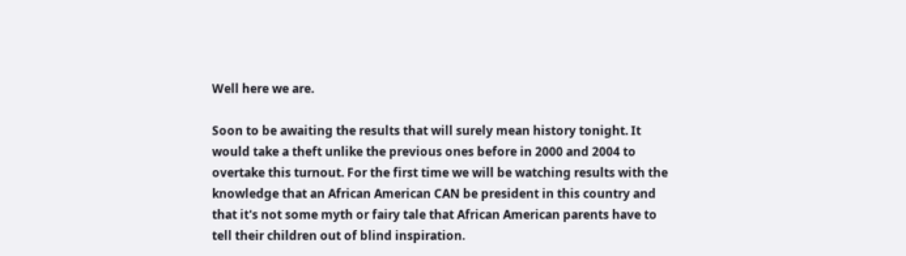Well here we are.

Soon to be awaiting the results that will surely mean history tonight. It would take a theft unlike the previous ones before in 2000 and 2004 to overtake this turnout. For the first time we will be watching results with the knowledge that an African American CAN be president in this country and that it's not some myth or fairy tale that African American parents have to tell their children out of blind inspiration.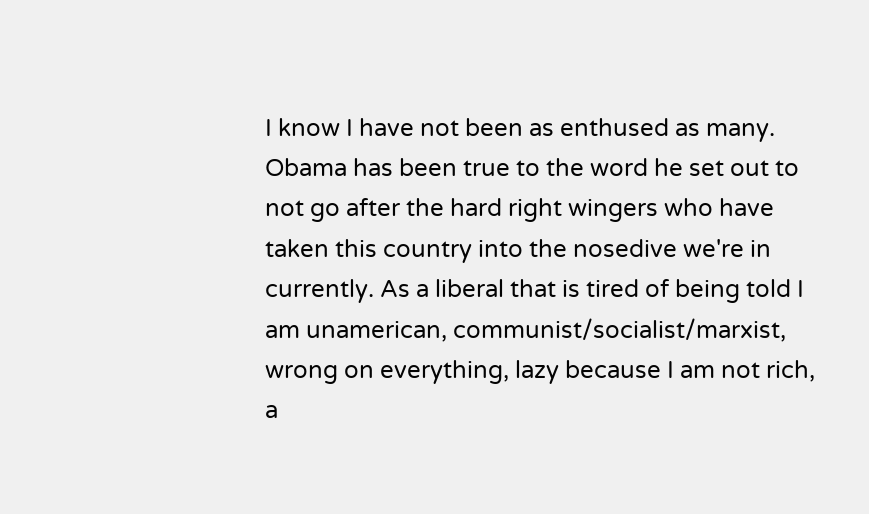I know I have not been as enthused as many. Obama has been true to the word he set out to not go after the hard right wingers who have taken this country into the nosedive we're in currently. As a liberal that is tired of being told I am unamerican, communist/socialist/marxist, wrong on everything, lazy because I am not rich, a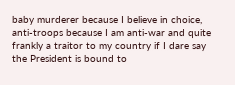baby murderer because I believe in choice, anti-troops because I am anti-war and quite frankly a traitor to my country if I dare say the President is bound to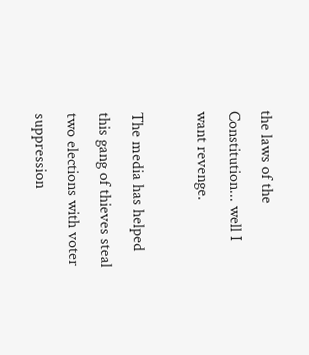the laws of the Constitution... well I want revenge.

The media has helped this gang of thieves steal two elections with voter suppression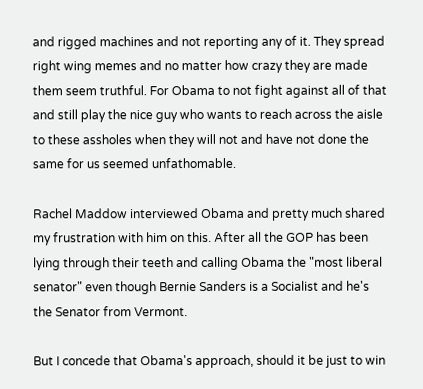and rigged machines and not reporting any of it. They spread right wing memes and no matter how crazy they are made them seem truthful. For Obama to not fight against all of that and still play the nice guy who wants to reach across the aisle to these assholes when they will not and have not done the same for us seemed unfathomable.

Rachel Maddow interviewed Obama and pretty much shared my frustration with him on this. After all the GOP has been lying through their teeth and calling Obama the "most liberal senator" even though Bernie Sanders is a Socialist and he's the Senator from Vermont.

But I concede that Obama's approach, should it be just to win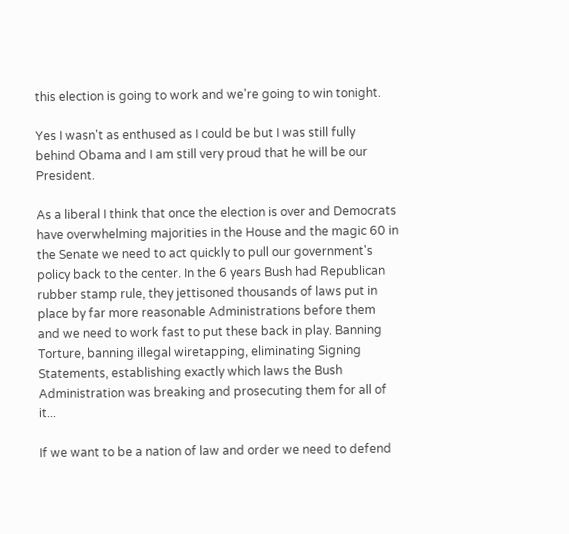this election is going to work and we're going to win tonight.

Yes I wasn't as enthused as I could be but I was still fully behind Obama and I am still very proud that he will be our President.

As a liberal I think that once the election is over and Democrats have overwhelming majorities in the House and the magic 60 in the Senate we need to act quickly to pull our government's policy back to the center. In the 6 years Bush had Republican rubber stamp rule, they jettisoned thousands of laws put in place by far more reasonable Administrations before them and we need to work fast to put these back in play. Banning Torture, banning illegal wiretapping, eliminating Signing Statements, establishing exactly which laws the Bush Administration was breaking and prosecuting them for all of it...

If we want to be a nation of law and order we need to defend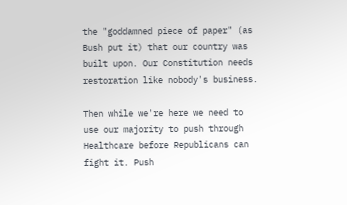the "goddamned piece of paper" (as Bush put it) that our country was built upon. Our Constitution needs restoration like nobody's business.

Then while we're here we need to use our majority to push through Healthcare before Republicans can fight it. Push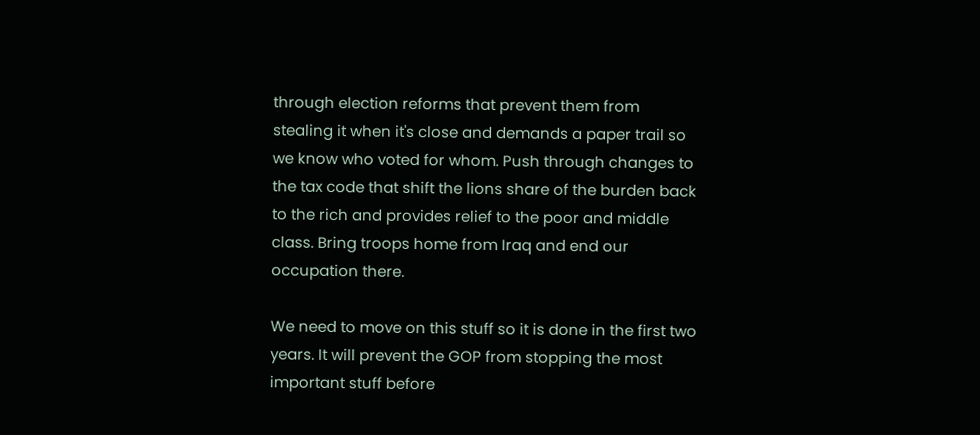through election reforms that prevent them from stealing it when it's close and demands a paper trail so we know who voted for whom. Push through changes to the tax code that shift the lions share of the burden back to the rich and provides relief to the poor and middle class. Bring troops home from Iraq and end our occupation there.

We need to move on this stuff so it is done in the first two years. It will prevent the GOP from stopping the most important stuff before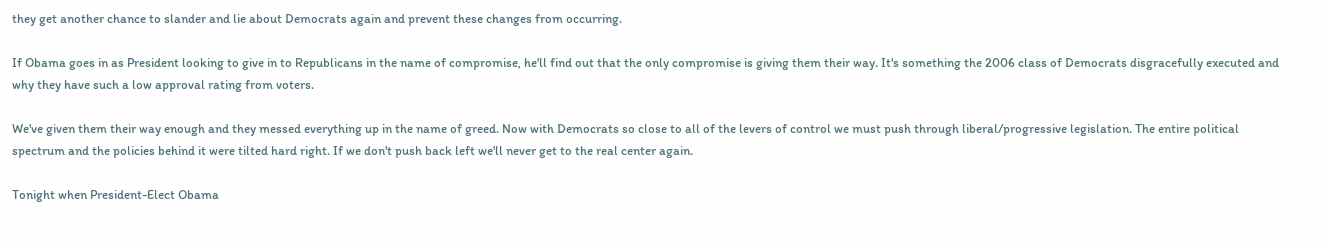they get another chance to slander and lie about Democrats again and prevent these changes from occurring.

If Obama goes in as President looking to give in to Republicans in the name of compromise, he'll find out that the only compromise is giving them their way. It's something the 2006 class of Democrats disgracefully executed and why they have such a low approval rating from voters.

We've given them their way enough and they messed everything up in the name of greed. Now with Democrats so close to all of the levers of control we must push through liberal/progressive legislation. The entire political spectrum and the policies behind it were tilted hard right. If we don't push back left we'll never get to the real center again.

Tonight when President-Elect Obama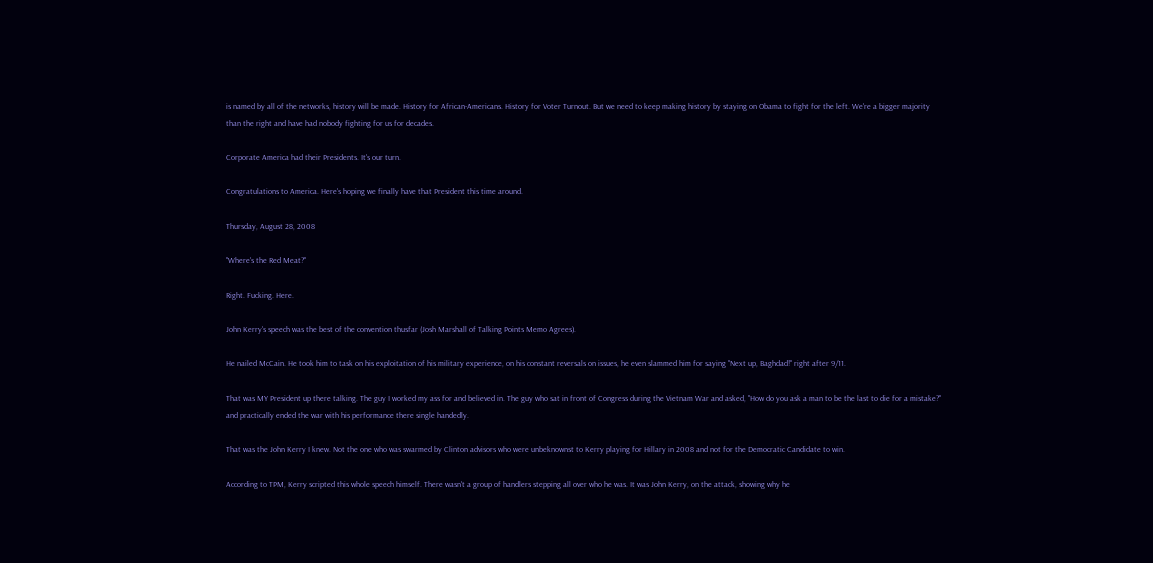is named by all of the networks, history will be made. History for African-Americans. History for Voter Turnout. But we need to keep making history by staying on Obama to fight for the left. We're a bigger majority than the right and have had nobody fighting for us for decades.

Corporate America had their Presidents. It's our turn.

Congratulations to America. Here's hoping we finally have that President this time around.

Thursday, August 28, 2008

"Where's the Red Meat?"

Right. Fucking. Here.

John Kerry's speech was the best of the convention thusfar (Josh Marshall of Talking Points Memo Agrees).

He nailed McCain. He took him to task on his exploitation of his military experience, on his constant reversals on issues, he even slammed him for saying "Next up, Baghdad!" right after 9/11.

That was MY President up there talking. The guy I worked my ass for and believed in. The guy who sat in front of Congress during the Vietnam War and asked, "How do you ask a man to be the last to die for a mistake?" and practically ended the war with his performance there single handedly.

That was the John Kerry I knew. Not the one who was swarmed by Clinton advisors who were unbeknownst to Kerry playing for Hillary in 2008 and not for the Democratic Candidate to win.

According to TPM, Kerry scripted this whole speech himself. There wasn't a group of handlers stepping all over who he was. It was John Kerry, on the attack, showing why he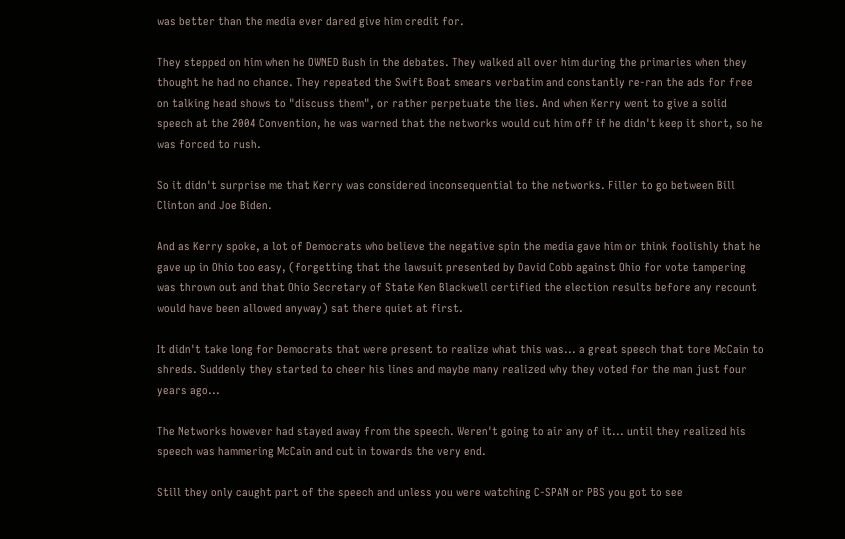was better than the media ever dared give him credit for.

They stepped on him when he OWNED Bush in the debates. They walked all over him during the primaries when they thought he had no chance. They repeated the Swift Boat smears verbatim and constantly re-ran the ads for free on talking head shows to "discuss them", or rather perpetuate the lies. And when Kerry went to give a solid speech at the 2004 Convention, he was warned that the networks would cut him off if he didn't keep it short, so he was forced to rush.

So it didn't surprise me that Kerry was considered inconsequential to the networks. Filler to go between Bill Clinton and Joe Biden.

And as Kerry spoke, a lot of Democrats who believe the negative spin the media gave him or think foolishly that he gave up in Ohio too easy, (forgetting that the lawsuit presented by David Cobb against Ohio for vote tampering was thrown out and that Ohio Secretary of State Ken Blackwell certified the election results before any recount would have been allowed anyway) sat there quiet at first.

It didn't take long for Democrats that were present to realize what this was... a great speech that tore McCain to shreds. Suddenly they started to cheer his lines and maybe many realized why they voted for the man just four years ago...

The Networks however had stayed away from the speech. Weren't going to air any of it... until they realized his speech was hammering McCain and cut in towards the very end.

Still they only caught part of the speech and unless you were watching C-SPAN or PBS you got to see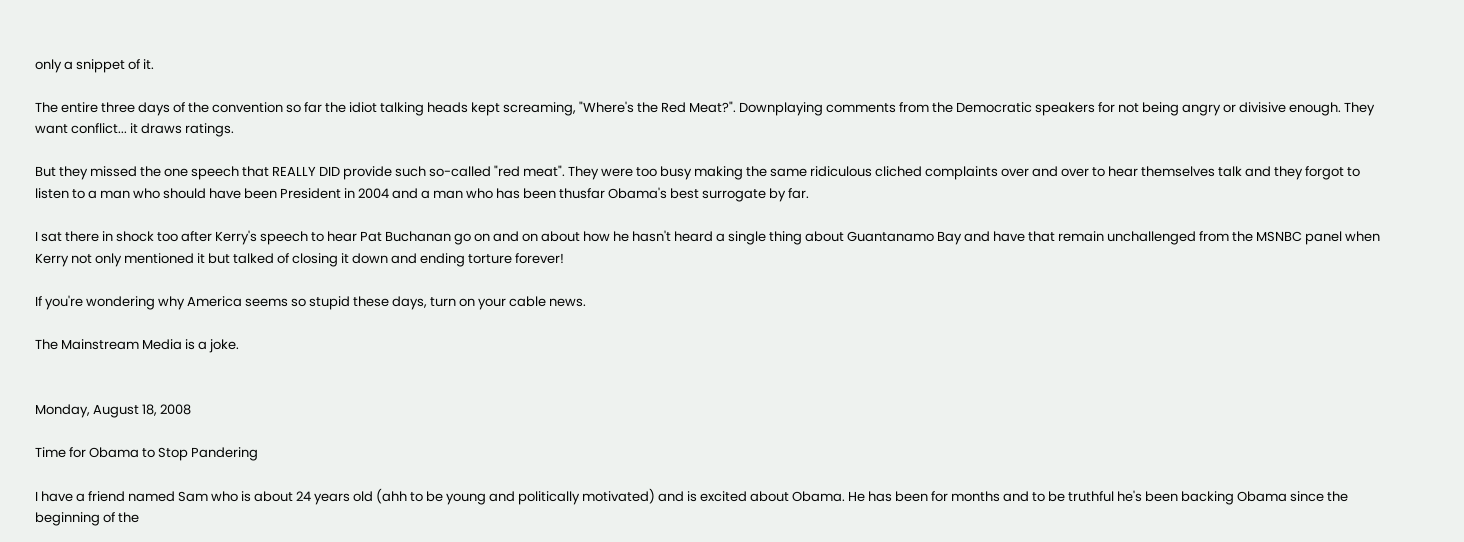only a snippet of it.

The entire three days of the convention so far the idiot talking heads kept screaming, "Where's the Red Meat?". Downplaying comments from the Democratic speakers for not being angry or divisive enough. They want conflict... it draws ratings.

But they missed the one speech that REALLY DID provide such so-called "red meat". They were too busy making the same ridiculous cliched complaints over and over to hear themselves talk and they forgot to listen to a man who should have been President in 2004 and a man who has been thusfar Obama's best surrogate by far.

I sat there in shock too after Kerry's speech to hear Pat Buchanan go on and on about how he hasn't heard a single thing about Guantanamo Bay and have that remain unchallenged from the MSNBC panel when Kerry not only mentioned it but talked of closing it down and ending torture forever!

If you're wondering why America seems so stupid these days, turn on your cable news.

The Mainstream Media is a joke.


Monday, August 18, 2008

Time for Obama to Stop Pandering

I have a friend named Sam who is about 24 years old (ahh to be young and politically motivated) and is excited about Obama. He has been for months and to be truthful he's been backing Obama since the beginning of the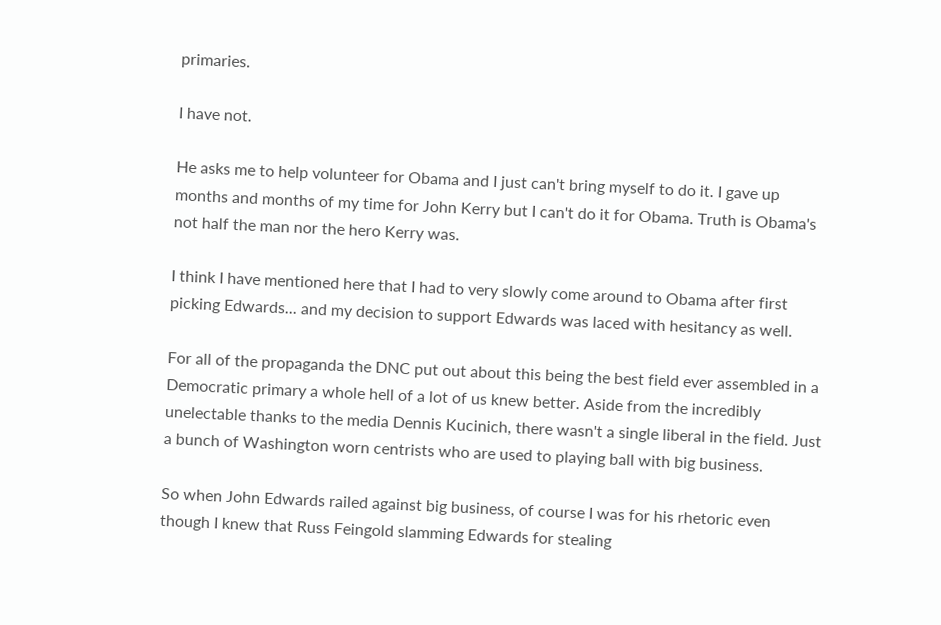primaries.

I have not.

He asks me to help volunteer for Obama and I just can't bring myself to do it. I gave up months and months of my time for John Kerry but I can't do it for Obama. Truth is Obama's not half the man nor the hero Kerry was.

I think I have mentioned here that I had to very slowly come around to Obama after first picking Edwards... and my decision to support Edwards was laced with hesitancy as well.

For all of the propaganda the DNC put out about this being the best field ever assembled in a Democratic primary a whole hell of a lot of us knew better. Aside from the incredibly unelectable thanks to the media Dennis Kucinich, there wasn't a single liberal in the field. Just a bunch of Washington worn centrists who are used to playing ball with big business.

So when John Edwards railed against big business, of course I was for his rhetoric even though I knew that Russ Feingold slamming Edwards for stealing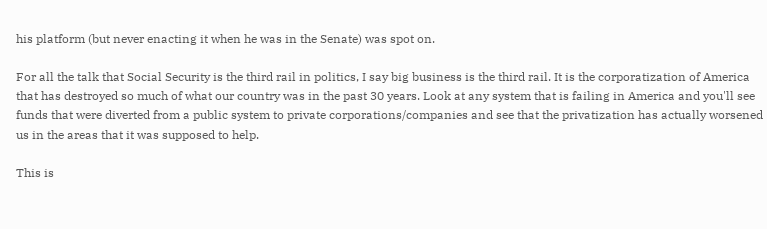his platform (but never enacting it when he was in the Senate) was spot on.

For all the talk that Social Security is the third rail in politics, I say big business is the third rail. It is the corporatization of America that has destroyed so much of what our country was in the past 30 years. Look at any system that is failing in America and you'll see funds that were diverted from a public system to private corporations/companies and see that the privatization has actually worsened us in the areas that it was supposed to help.

This is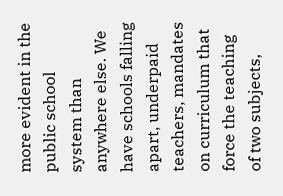more evident in the public school system than anywhere else. We have schools falling apart, underpaid teachers, mandates on curriculum that force the teaching of two subjects,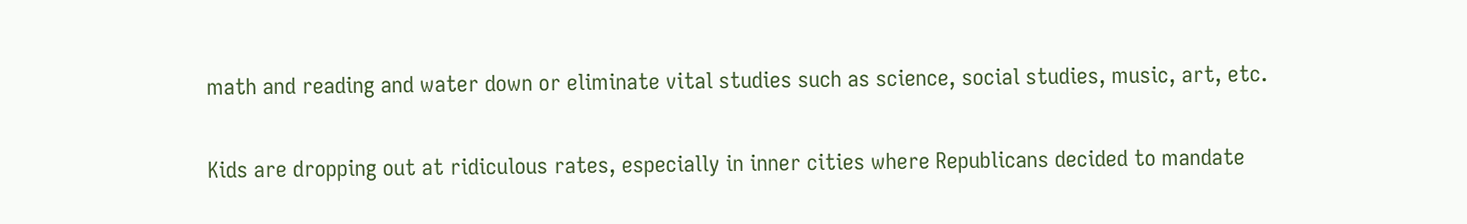math and reading and water down or eliminate vital studies such as science, social studies, music, art, etc.

Kids are dropping out at ridiculous rates, especially in inner cities where Republicans decided to mandate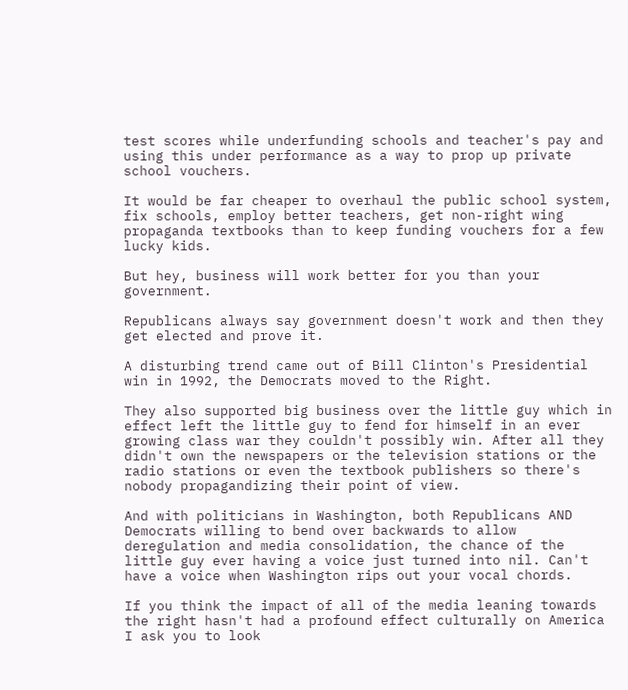test scores while underfunding schools and teacher's pay and using this under performance as a way to prop up private school vouchers.

It would be far cheaper to overhaul the public school system, fix schools, employ better teachers, get non-right wing propaganda textbooks than to keep funding vouchers for a few lucky kids.

But hey, business will work better for you than your government.

Republicans always say government doesn't work and then they get elected and prove it.

A disturbing trend came out of Bill Clinton's Presidential win in 1992, the Democrats moved to the Right.

They also supported big business over the little guy which in effect left the little guy to fend for himself in an ever growing class war they couldn't possibly win. After all they didn't own the newspapers or the television stations or the radio stations or even the textbook publishers so there's nobody propagandizing their point of view.

And with politicians in Washington, both Republicans AND Democrats willing to bend over backwards to allow deregulation and media consolidation, the chance of the little guy ever having a voice just turned into nil. Can't have a voice when Washington rips out your vocal chords.

If you think the impact of all of the media leaning towards the right hasn't had a profound effect culturally on America I ask you to look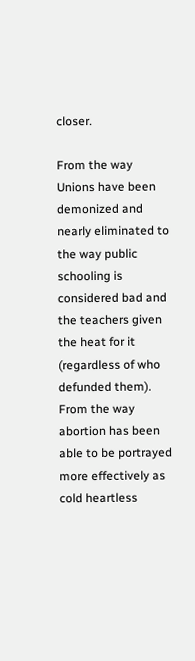closer.

From the way Unions have been demonized and nearly eliminated to the way public schooling is considered bad and the teachers given the heat for it (regardless of who defunded them). From the way abortion has been able to be portrayed more effectively as cold heartless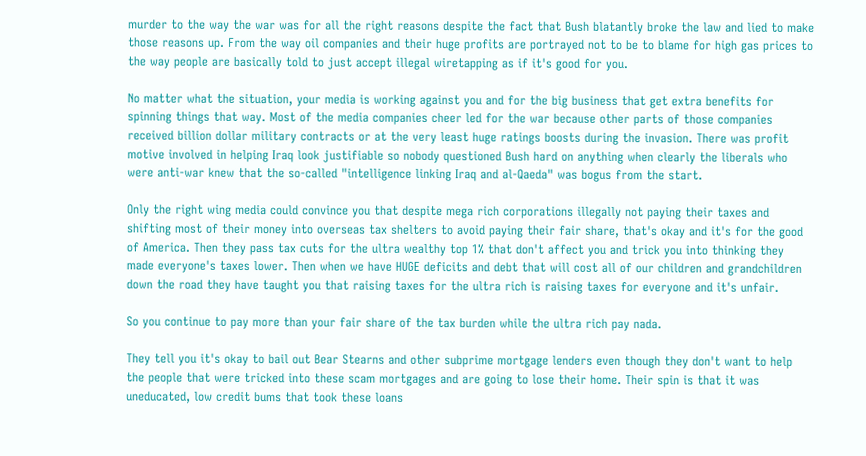murder to the way the war was for all the right reasons despite the fact that Bush blatantly broke the law and lied to make those reasons up. From the way oil companies and their huge profits are portrayed not to be to blame for high gas prices to the way people are basically told to just accept illegal wiretapping as if it's good for you.

No matter what the situation, your media is working against you and for the big business that get extra benefits for spinning things that way. Most of the media companies cheer led for the war because other parts of those companies received billion dollar military contracts or at the very least huge ratings boosts during the invasion. There was profit motive involved in helping Iraq look justifiable so nobody questioned Bush hard on anything when clearly the liberals who were anti-war knew that the so-called "intelligence linking Iraq and al-Qaeda" was bogus from the start.

Only the right wing media could convince you that despite mega rich corporations illegally not paying their taxes and shifting most of their money into overseas tax shelters to avoid paying their fair share, that's okay and it's for the good of America. Then they pass tax cuts for the ultra wealthy top 1% that don't affect you and trick you into thinking they made everyone's taxes lower. Then when we have HUGE deficits and debt that will cost all of our children and grandchildren down the road they have taught you that raising taxes for the ultra rich is raising taxes for everyone and it's unfair.

So you continue to pay more than your fair share of the tax burden while the ultra rich pay nada.

They tell you it's okay to bail out Bear Stearns and other subprime mortgage lenders even though they don't want to help the people that were tricked into these scam mortgages and are going to lose their home. Their spin is that it was uneducated, low credit bums that took these loans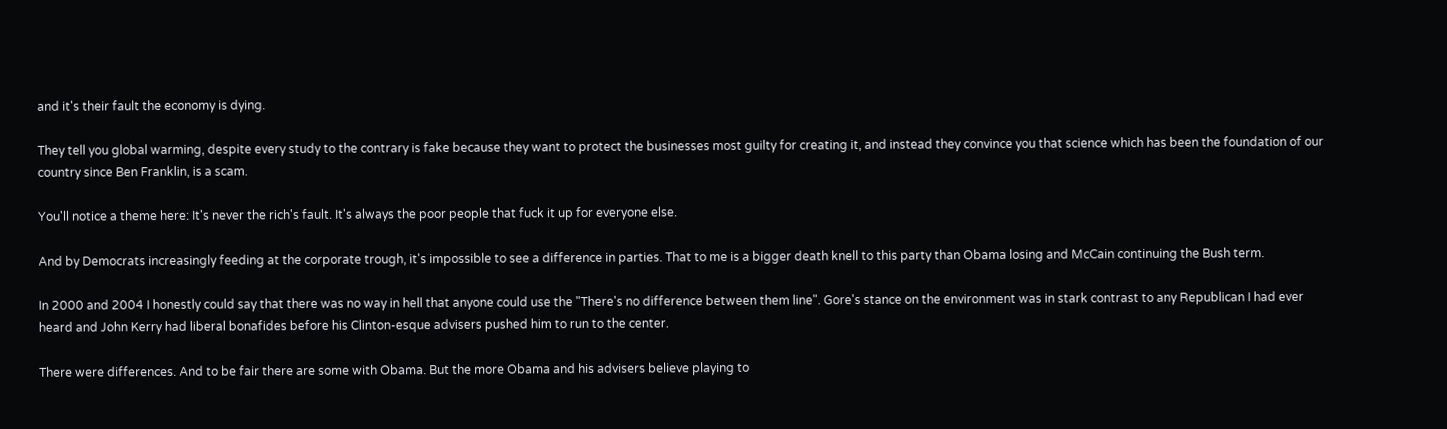and it's their fault the economy is dying.

They tell you global warming, despite every study to the contrary is fake because they want to protect the businesses most guilty for creating it, and instead they convince you that science which has been the foundation of our country since Ben Franklin, is a scam.

You'll notice a theme here: It's never the rich's fault. It's always the poor people that fuck it up for everyone else.

And by Democrats increasingly feeding at the corporate trough, it's impossible to see a difference in parties. That to me is a bigger death knell to this party than Obama losing and McCain continuing the Bush term.

In 2000 and 2004 I honestly could say that there was no way in hell that anyone could use the "There's no difference between them line". Gore's stance on the environment was in stark contrast to any Republican I had ever heard and John Kerry had liberal bonafides before his Clinton-esque advisers pushed him to run to the center.

There were differences. And to be fair there are some with Obama. But the more Obama and his advisers believe playing to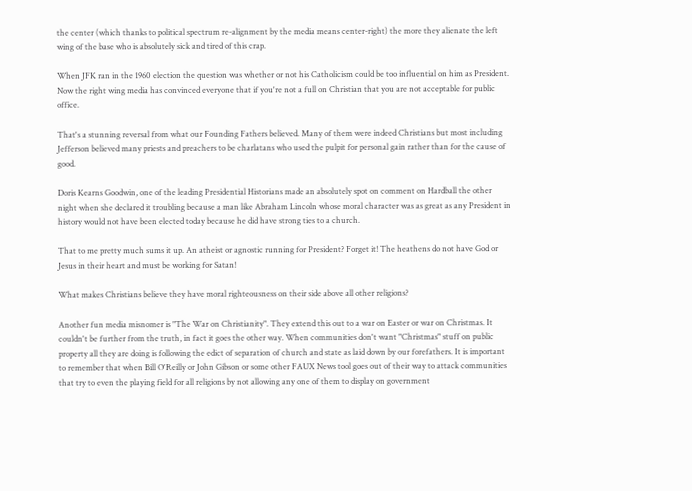the center (which thanks to political spectrum re-alignment by the media means center-right) the more they alienate the left wing of the base who is absolutely sick and tired of this crap.

When JFK ran in the 1960 election the question was whether or not his Catholicism could be too influential on him as President. Now the right wing media has convinced everyone that if you're not a full on Christian that you are not acceptable for public office.

That's a stunning reversal from what our Founding Fathers believed. Many of them were indeed Christians but most including Jefferson believed many priests and preachers to be charlatans who used the pulpit for personal gain rather than for the cause of good.

Doris Kearns Goodwin, one of the leading Presidential Historians made an absolutely spot on comment on Hardball the other night when she declared it troubling because a man like Abraham Lincoln whose moral character was as great as any President in history would not have been elected today because he did have strong ties to a church.

That to me pretty much sums it up. An atheist or agnostic running for President? Forget it! The heathens do not have God or Jesus in their heart and must be working for Satan!

What makes Christians believe they have moral righteousness on their side above all other religions?

Another fun media misnomer is "The War on Christianity". They extend this out to a war on Easter or war on Christmas. It couldn't be further from the truth, in fact it goes the other way. When communities don't want "Christmas" stuff on public property all they are doing is following the edict of separation of church and state as laid down by our forefathers. It is important to remember that when Bill O'Reilly or John Gibson or some other FAUX News tool goes out of their way to attack communities that try to even the playing field for all religions by not allowing any one of them to display on government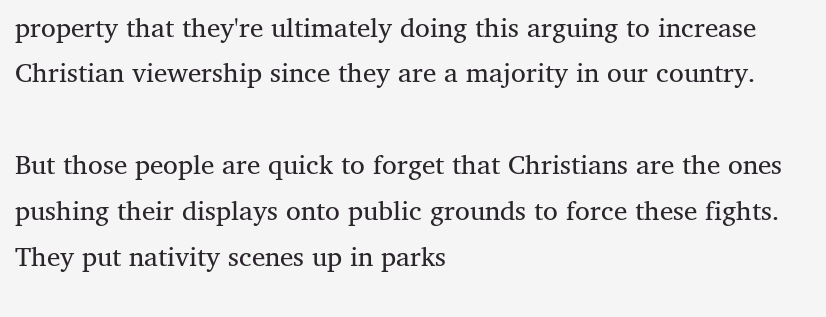property that they're ultimately doing this arguing to increase Christian viewership since they are a majority in our country.

But those people are quick to forget that Christians are the ones pushing their displays onto public grounds to force these fights. They put nativity scenes up in parks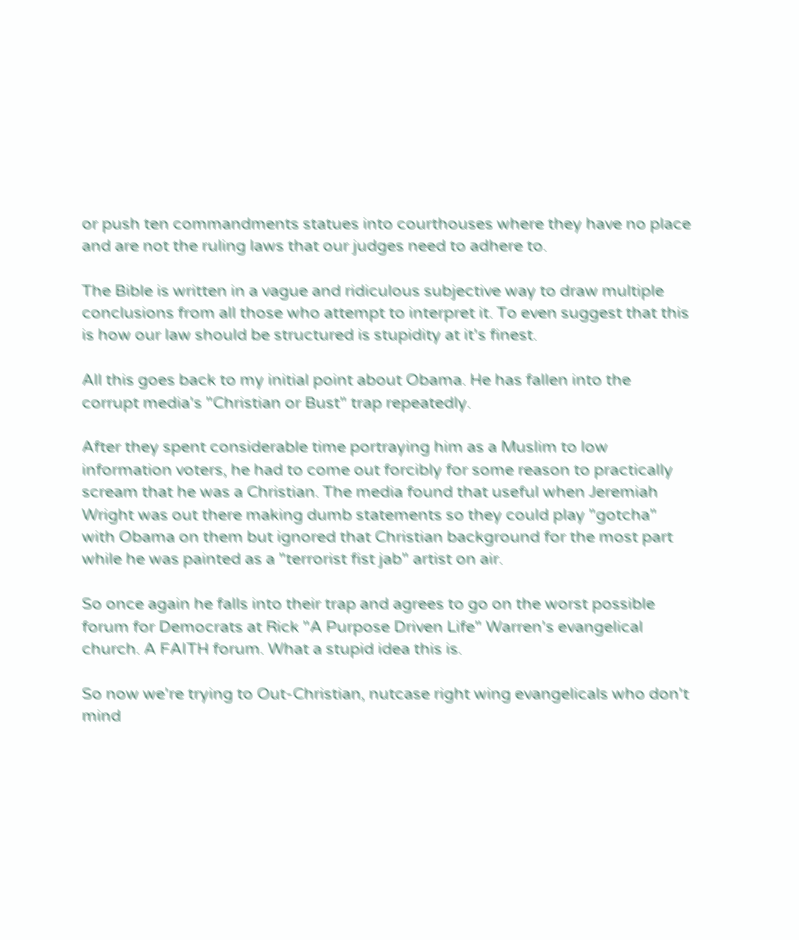or push ten commandments statues into courthouses where they have no place and are not the ruling laws that our judges need to adhere to.

The Bible is written in a vague and ridiculous subjective way to draw multiple conclusions from all those who attempt to interpret it. To even suggest that this is how our law should be structured is stupidity at it's finest.

All this goes back to my initial point about Obama. He has fallen into the corrupt media's "Christian or Bust" trap repeatedly.

After they spent considerable time portraying him as a Muslim to low information voters, he had to come out forcibly for some reason to practically scream that he was a Christian. The media found that useful when Jeremiah Wright was out there making dumb statements so they could play "gotcha" with Obama on them but ignored that Christian background for the most part while he was painted as a "terrorist fist jab" artist on air.

So once again he falls into their trap and agrees to go on the worst possible forum for Democrats at Rick "A Purpose Driven Life" Warren's evangelical church. A FAITH forum. What a stupid idea this is.

So now we're trying to Out-Christian, nutcase right wing evangelicals who don't mind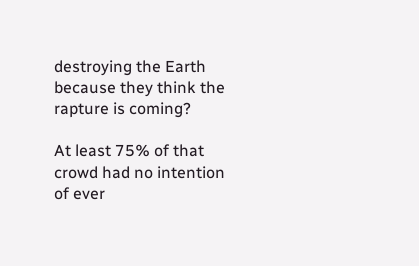destroying the Earth because they think the rapture is coming?

At least 75% of that crowd had no intention of ever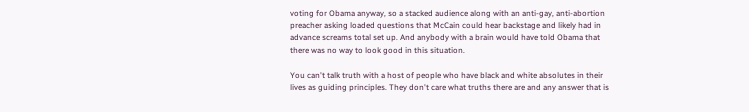voting for Obama anyway, so a stacked audience along with an anti-gay, anti-abortion preacher asking loaded questions that McCain could hear backstage and likely had in advance screams total set up. And anybody with a brain would have told Obama that there was no way to look good in this situation.

You can't talk truth with a host of people who have black and white absolutes in their lives as guiding principles. They don't care what truths there are and any answer that is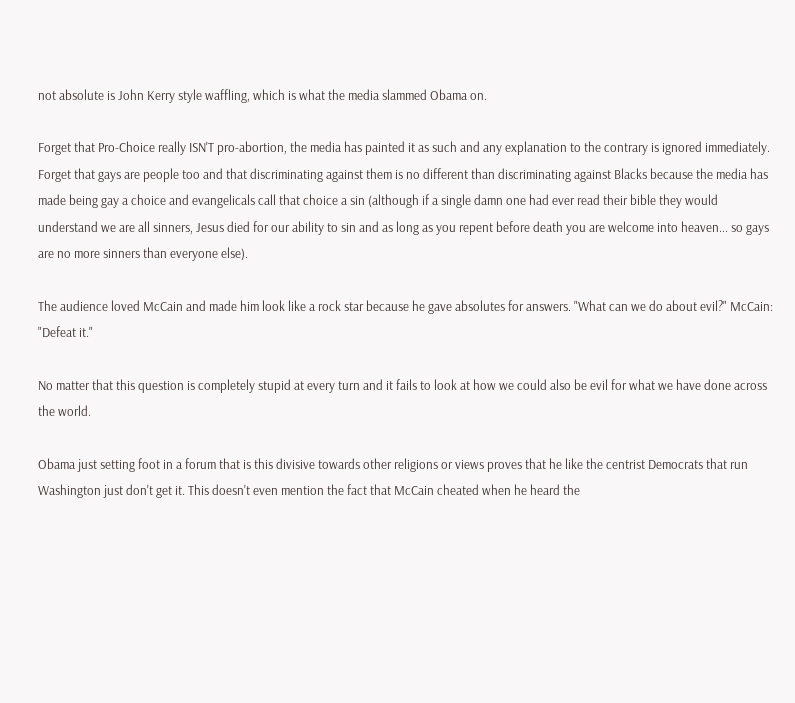not absolute is John Kerry style waffling, which is what the media slammed Obama on.

Forget that Pro-Choice really ISN'T pro-abortion, the media has painted it as such and any explanation to the contrary is ignored immediately. Forget that gays are people too and that discriminating against them is no different than discriminating against Blacks because the media has made being gay a choice and evangelicals call that choice a sin (although if a single damn one had ever read their bible they would understand we are all sinners, Jesus died for our ability to sin and as long as you repent before death you are welcome into heaven... so gays are no more sinners than everyone else).

The audience loved McCain and made him look like a rock star because he gave absolutes for answers. "What can we do about evil?" McCain: "Defeat it."

No matter that this question is completely stupid at every turn and it fails to look at how we could also be evil for what we have done across the world.

Obama just setting foot in a forum that is this divisive towards other religions or views proves that he like the centrist Democrats that run Washington just don't get it. This doesn't even mention the fact that McCain cheated when he heard the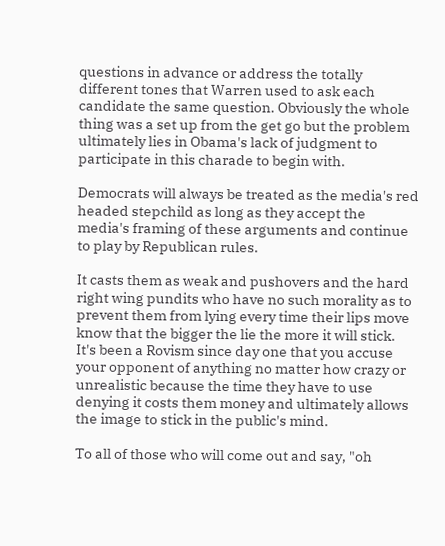questions in advance or address the totally different tones that Warren used to ask each candidate the same question. Obviously the whole thing was a set up from the get go but the problem ultimately lies in Obama's lack of judgment to participate in this charade to begin with.

Democrats will always be treated as the media's red headed stepchild as long as they accept the media's framing of these arguments and continue to play by Republican rules.

It casts them as weak and pushovers and the hard right wing pundits who have no such morality as to prevent them from lying every time their lips move know that the bigger the lie the more it will stick. It's been a Rovism since day one that you accuse your opponent of anything no matter how crazy or unrealistic because the time they have to use denying it costs them money and ultimately allows the image to stick in the public's mind.

To all of those who will come out and say, "oh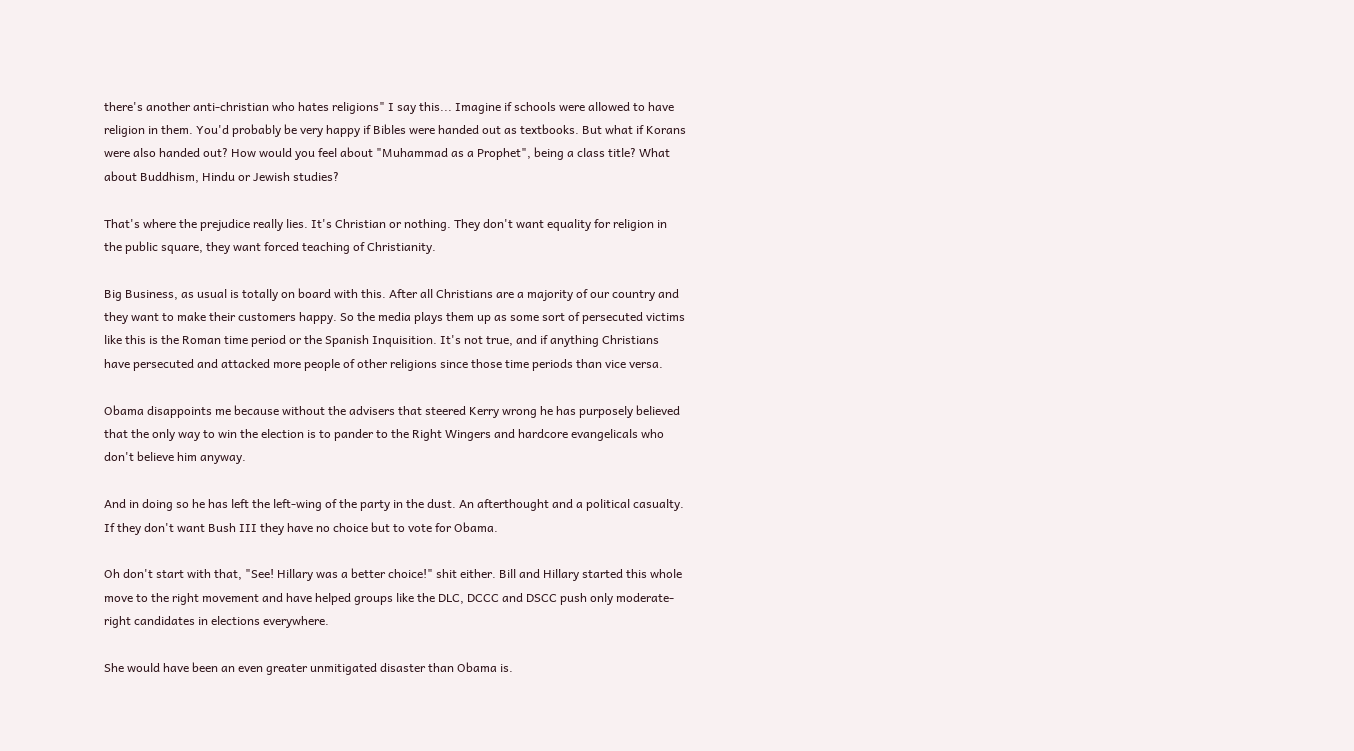there's another anti-christian who hates religions" I say this... Imagine if schools were allowed to have religion in them. You'd probably be very happy if Bibles were handed out as textbooks. But what if Korans were also handed out? How would you feel about "Muhammad as a Prophet", being a class title? What about Buddhism, Hindu or Jewish studies?

That's where the prejudice really lies. It's Christian or nothing. They don't want equality for religion in the public square, they want forced teaching of Christianity.

Big Business, as usual is totally on board with this. After all Christians are a majority of our country and they want to make their customers happy. So the media plays them up as some sort of persecuted victims like this is the Roman time period or the Spanish Inquisition. It's not true, and if anything Christians have persecuted and attacked more people of other religions since those time periods than vice versa.

Obama disappoints me because without the advisers that steered Kerry wrong he has purposely believed that the only way to win the election is to pander to the Right Wingers and hardcore evangelicals who don't believe him anyway.

And in doing so he has left the left-wing of the party in the dust. An afterthought and a political casualty. If they don't want Bush III they have no choice but to vote for Obama.

Oh don't start with that, "See! Hillary was a better choice!" shit either. Bill and Hillary started this whole move to the right movement and have helped groups like the DLC, DCCC and DSCC push only moderate-right candidates in elections everywhere.

She would have been an even greater unmitigated disaster than Obama is.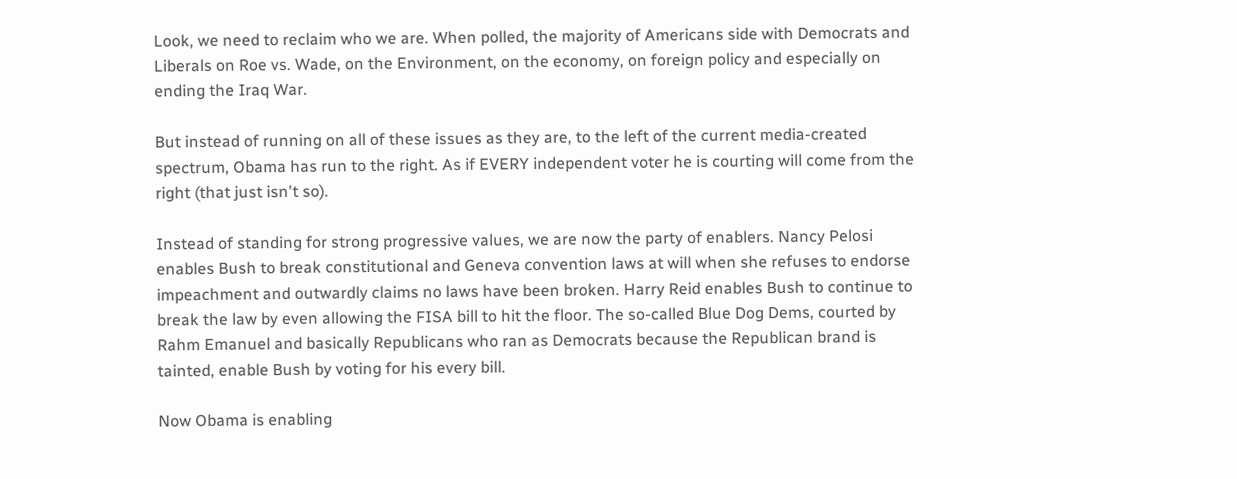Look, we need to reclaim who we are. When polled, the majority of Americans side with Democrats and Liberals on Roe vs. Wade, on the Environment, on the economy, on foreign policy and especially on ending the Iraq War.

But instead of running on all of these issues as they are, to the left of the current media-created spectrum, Obama has run to the right. As if EVERY independent voter he is courting will come from the right (that just isn't so).

Instead of standing for strong progressive values, we are now the party of enablers. Nancy Pelosi enables Bush to break constitutional and Geneva convention laws at will when she refuses to endorse impeachment and outwardly claims no laws have been broken. Harry Reid enables Bush to continue to break the law by even allowing the FISA bill to hit the floor. The so-called Blue Dog Dems, courted by Rahm Emanuel and basically Republicans who ran as Democrats because the Republican brand is tainted, enable Bush by voting for his every bill.

Now Obama is enabling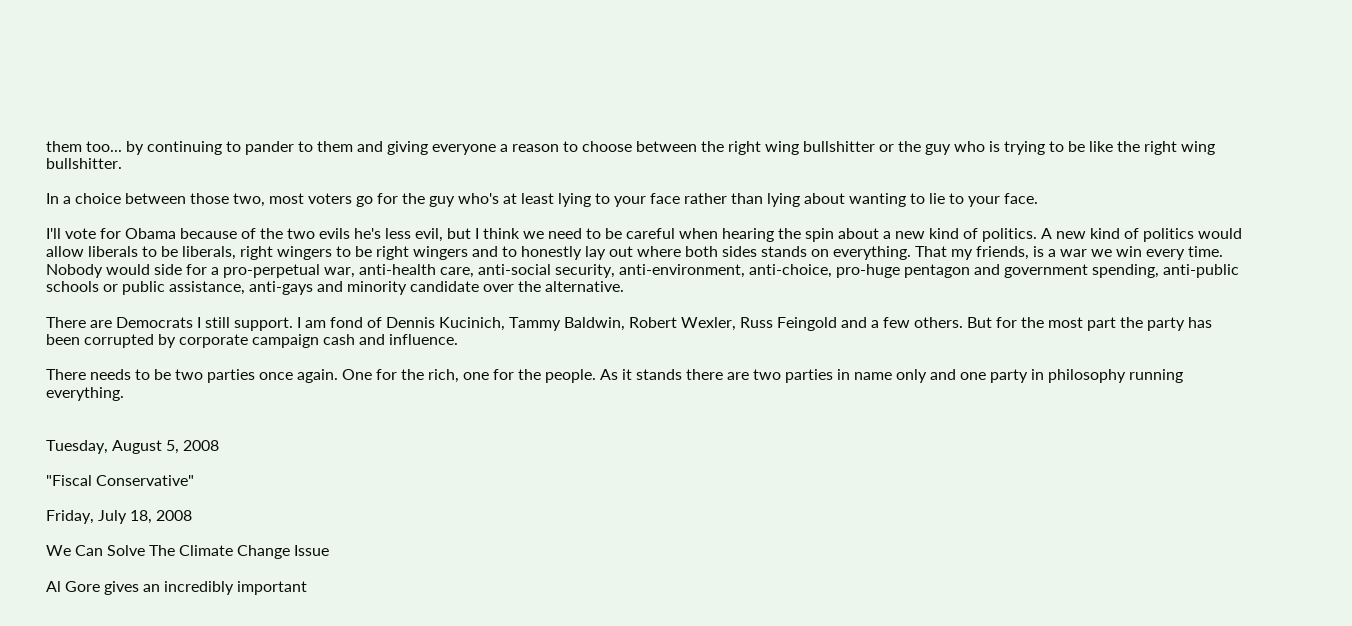them too... by continuing to pander to them and giving everyone a reason to choose between the right wing bullshitter or the guy who is trying to be like the right wing bullshitter.

In a choice between those two, most voters go for the guy who's at least lying to your face rather than lying about wanting to lie to your face.

I'll vote for Obama because of the two evils he's less evil, but I think we need to be careful when hearing the spin about a new kind of politics. A new kind of politics would allow liberals to be liberals, right wingers to be right wingers and to honestly lay out where both sides stands on everything. That my friends, is a war we win every time. Nobody would side for a pro-perpetual war, anti-health care, anti-social security, anti-environment, anti-choice, pro-huge pentagon and government spending, anti-public schools or public assistance, anti-gays and minority candidate over the alternative.

There are Democrats I still support. I am fond of Dennis Kucinich, Tammy Baldwin, Robert Wexler, Russ Feingold and a few others. But for the most part the party has been corrupted by corporate campaign cash and influence.

There needs to be two parties once again. One for the rich, one for the people. As it stands there are two parties in name only and one party in philosophy running everything.


Tuesday, August 5, 2008

"Fiscal Conservative"

Friday, July 18, 2008

We Can Solve The Climate Change Issue

Al Gore gives an incredibly important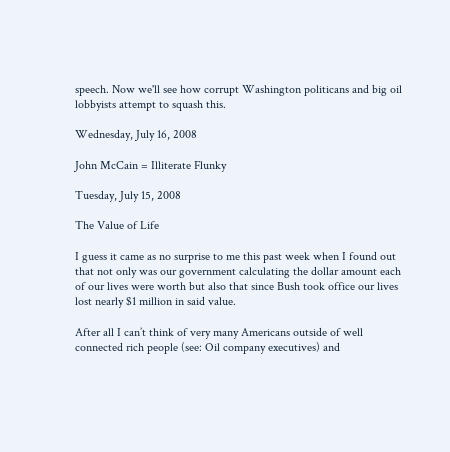speech. Now we'll see how corrupt Washington politicans and big oil lobbyists attempt to squash this.

Wednesday, July 16, 2008

John McCain = Illiterate Flunky

Tuesday, July 15, 2008

The Value of Life

I guess it came as no surprise to me this past week when I found out that not only was our government calculating the dollar amount each of our lives were worth but also that since Bush took office our lives lost nearly $1 million in said value.

After all I can’t think of very many Americans outside of well connected rich people (see: Oil company executives) and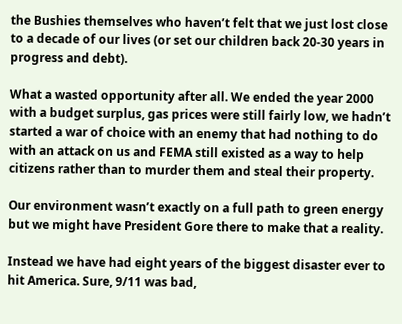the Bushies themselves who haven’t felt that we just lost close to a decade of our lives (or set our children back 20-30 years in progress and debt).

What a wasted opportunity after all. We ended the year 2000 with a budget surplus, gas prices were still fairly low, we hadn’t started a war of choice with an enemy that had nothing to do with an attack on us and FEMA still existed as a way to help citizens rather than to murder them and steal their property.

Our environment wasn’t exactly on a full path to green energy but we might have President Gore there to make that a reality.

Instead we have had eight years of the biggest disaster ever to hit America. Sure, 9/11 was bad,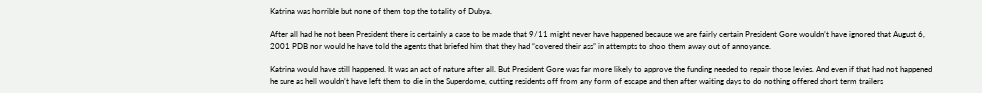Katrina was horrible but none of them top the totality of Dubya.

After all had he not been President there is certainly a case to be made that 9/11 might never have happened because we are fairly certain President Gore wouldn’t have ignored that August 6, 2001 PDB nor would he have told the agents that briefed him that they had “covered their ass” in attempts to shoo them away out of annoyance.

Katrina would have still happened. It was an act of nature after all. But President Gore was far more likely to approve the funding needed to repair those levies. And even if that had not happened he sure as hell wouldn’t have left them to die in the Superdome, cutting residents off from any form of escape and then after waiting days to do nothing offered short term trailers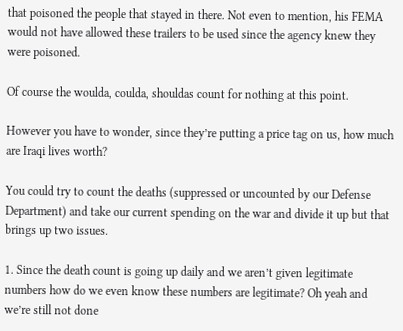that poisoned the people that stayed in there. Not even to mention, his FEMA would not have allowed these trailers to be used since the agency knew they were poisoned.

Of course the woulda, coulda, shouldas count for nothing at this point.

However you have to wonder, since they’re putting a price tag on us, how much are Iraqi lives worth?

You could try to count the deaths (suppressed or uncounted by our Defense Department) and take our current spending on the war and divide it up but that brings up two issues.

1. Since the death count is going up daily and we aren’t given legitimate numbers how do we even know these numbers are legitimate? Oh yeah and we’re still not done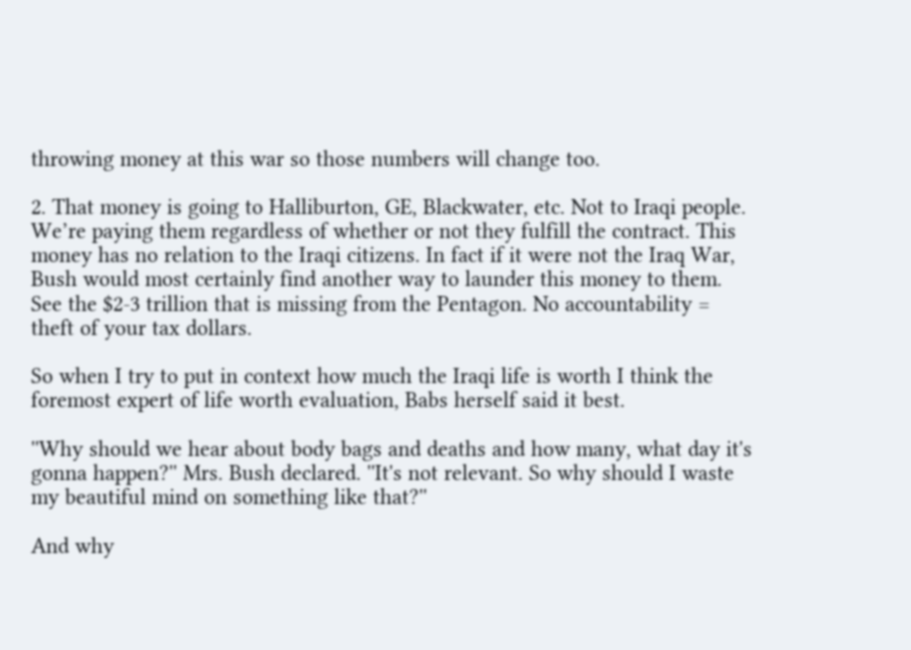throwing money at this war so those numbers will change too.

2. That money is going to Halliburton, GE, Blackwater, etc. Not to Iraqi people. We’re paying them regardless of whether or not they fulfill the contract. This money has no relation to the Iraqi citizens. In fact if it were not the Iraq War, Bush would most certainly find another way to launder this money to them. See the $2-3 trillion that is missing from the Pentagon. No accountability = theft of your tax dollars.

So when I try to put in context how much the Iraqi life is worth I think the foremost expert of life worth evaluation, Babs herself said it best.

''Why should we hear about body bags and deaths and how many, what day it's gonna happen?'' Mrs. Bush declared. ''It's not relevant. So why should I waste my beautiful mind on something like that?''

And why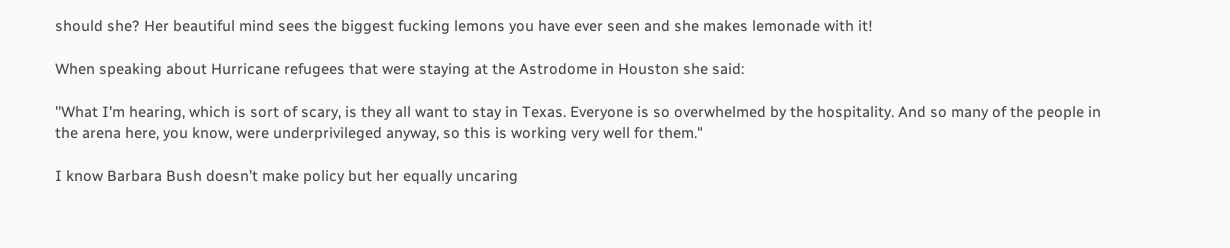should she? Her beautiful mind sees the biggest fucking lemons you have ever seen and she makes lemonade with it!

When speaking about Hurricane refugees that were staying at the Astrodome in Houston she said:

''What I'm hearing, which is sort of scary, is they all want to stay in Texas. Everyone is so overwhelmed by the hospitality. And so many of the people in the arena here, you know, were underprivileged anyway, so this is working very well for them."

I know Barbara Bush doesn’t make policy but her equally uncaring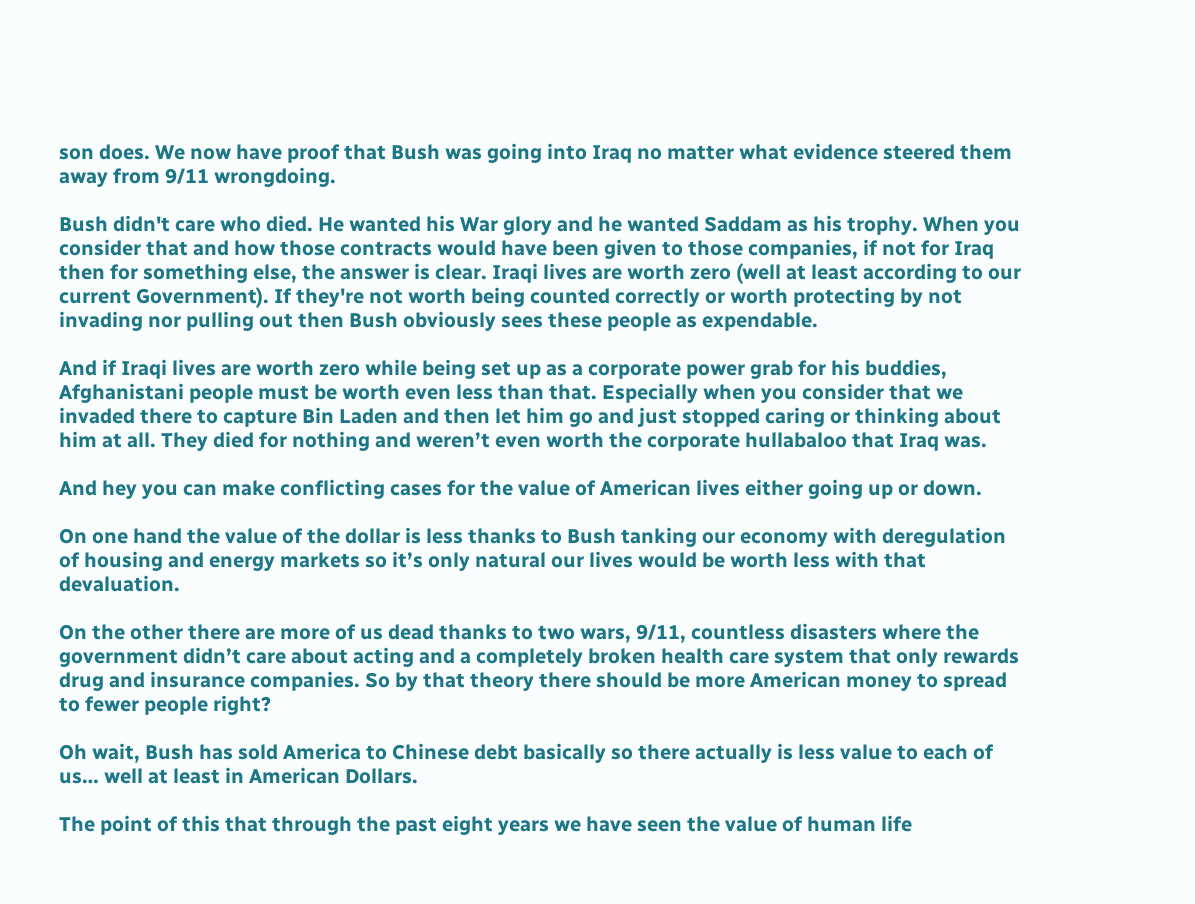son does. We now have proof that Bush was going into Iraq no matter what evidence steered them away from 9/11 wrongdoing.

Bush didn't care who died. He wanted his War glory and he wanted Saddam as his trophy. When you consider that and how those contracts would have been given to those companies, if not for Iraq then for something else, the answer is clear. Iraqi lives are worth zero (well at least according to our current Government). If they're not worth being counted correctly or worth protecting by not invading nor pulling out then Bush obviously sees these people as expendable.

And if Iraqi lives are worth zero while being set up as a corporate power grab for his buddies, Afghanistani people must be worth even less than that. Especially when you consider that we invaded there to capture Bin Laden and then let him go and just stopped caring or thinking about him at all. They died for nothing and weren’t even worth the corporate hullabaloo that Iraq was.

And hey you can make conflicting cases for the value of American lives either going up or down.

On one hand the value of the dollar is less thanks to Bush tanking our economy with deregulation of housing and energy markets so it’s only natural our lives would be worth less with that devaluation.

On the other there are more of us dead thanks to two wars, 9/11, countless disasters where the government didn’t care about acting and a completely broken health care system that only rewards drug and insurance companies. So by that theory there should be more American money to spread to fewer people right?

Oh wait, Bush has sold America to Chinese debt basically so there actually is less value to each of us… well at least in American Dollars.

The point of this that through the past eight years we have seen the value of human life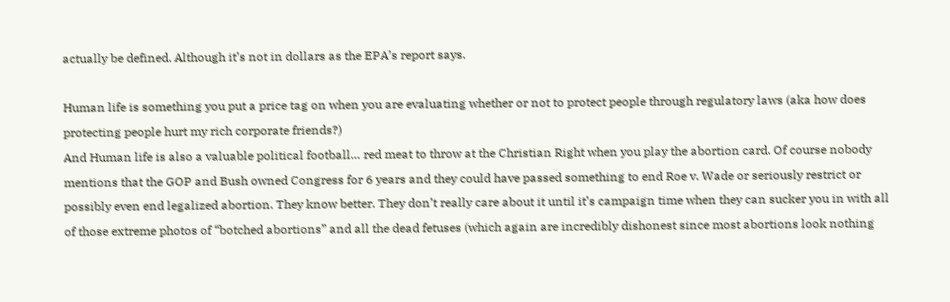actually be defined. Although it’s not in dollars as the EPA’s report says.

Human life is something you put a price tag on when you are evaluating whether or not to protect people through regulatory laws (aka how does protecting people hurt my rich corporate friends?)
And Human life is also a valuable political football… red meat to throw at the Christian Right when you play the abortion card. Of course nobody mentions that the GOP and Bush owned Congress for 6 years and they could have passed something to end Roe v. Wade or seriously restrict or possibly even end legalized abortion. They know better. They don’t really care about it until it’s campaign time when they can sucker you in with all of those extreme photos of “botched abortions” and all the dead fetuses (which again are incredibly dishonest since most abortions look nothing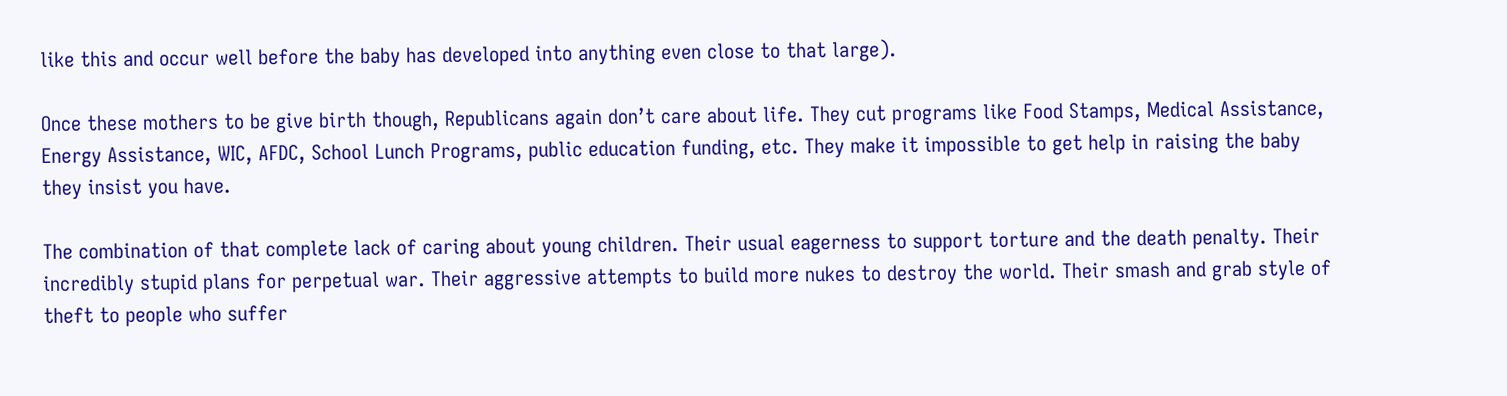like this and occur well before the baby has developed into anything even close to that large).

Once these mothers to be give birth though, Republicans again don’t care about life. They cut programs like Food Stamps, Medical Assistance, Energy Assistance, WIC, AFDC, School Lunch Programs, public education funding, etc. They make it impossible to get help in raising the baby they insist you have.

The combination of that complete lack of caring about young children. Their usual eagerness to support torture and the death penalty. Their incredibly stupid plans for perpetual war. Their aggressive attempts to build more nukes to destroy the world. Their smash and grab style of theft to people who suffer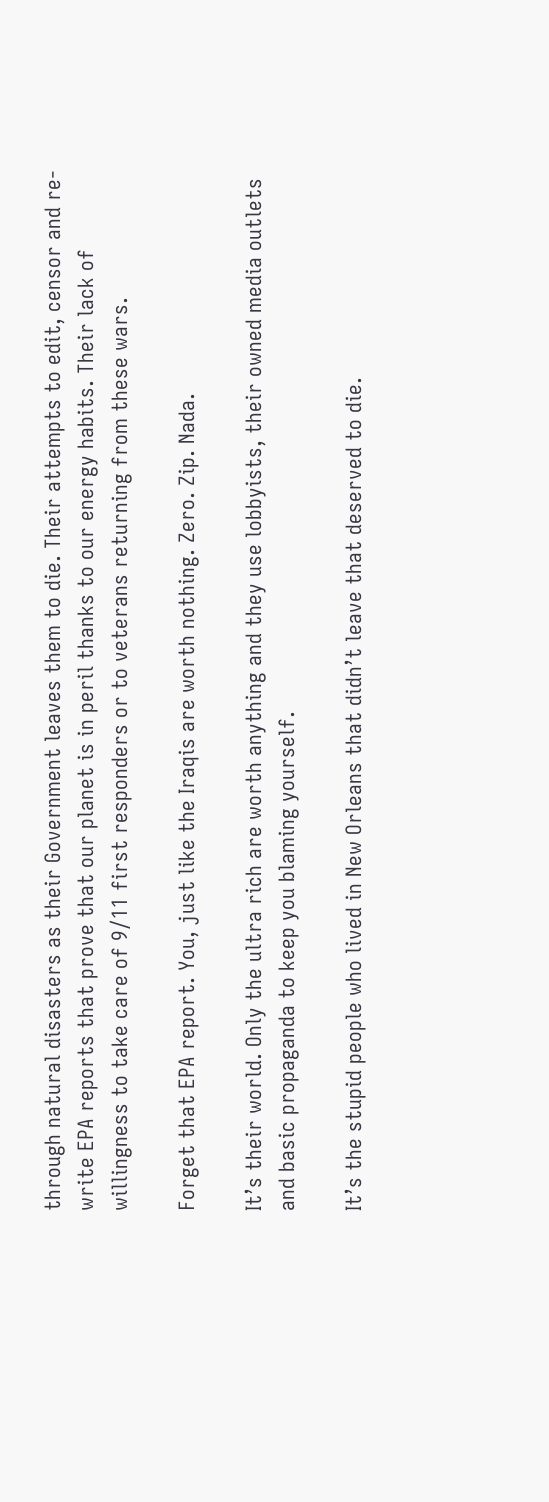through natural disasters as their Government leaves them to die. Their attempts to edit, censor and re-write EPA reports that prove that our planet is in peril thanks to our energy habits. Their lack of willingness to take care of 9/11 first responders or to veterans returning from these wars.

Forget that EPA report. You, just like the Iraqis are worth nothing. Zero. Zip. Nada.

It’s their world. Only the ultra rich are worth anything and they use lobbyists, their owned media outlets and basic propaganda to keep you blaming yourself.

It’s the stupid people who lived in New Orleans that didn’t leave that deserved to die.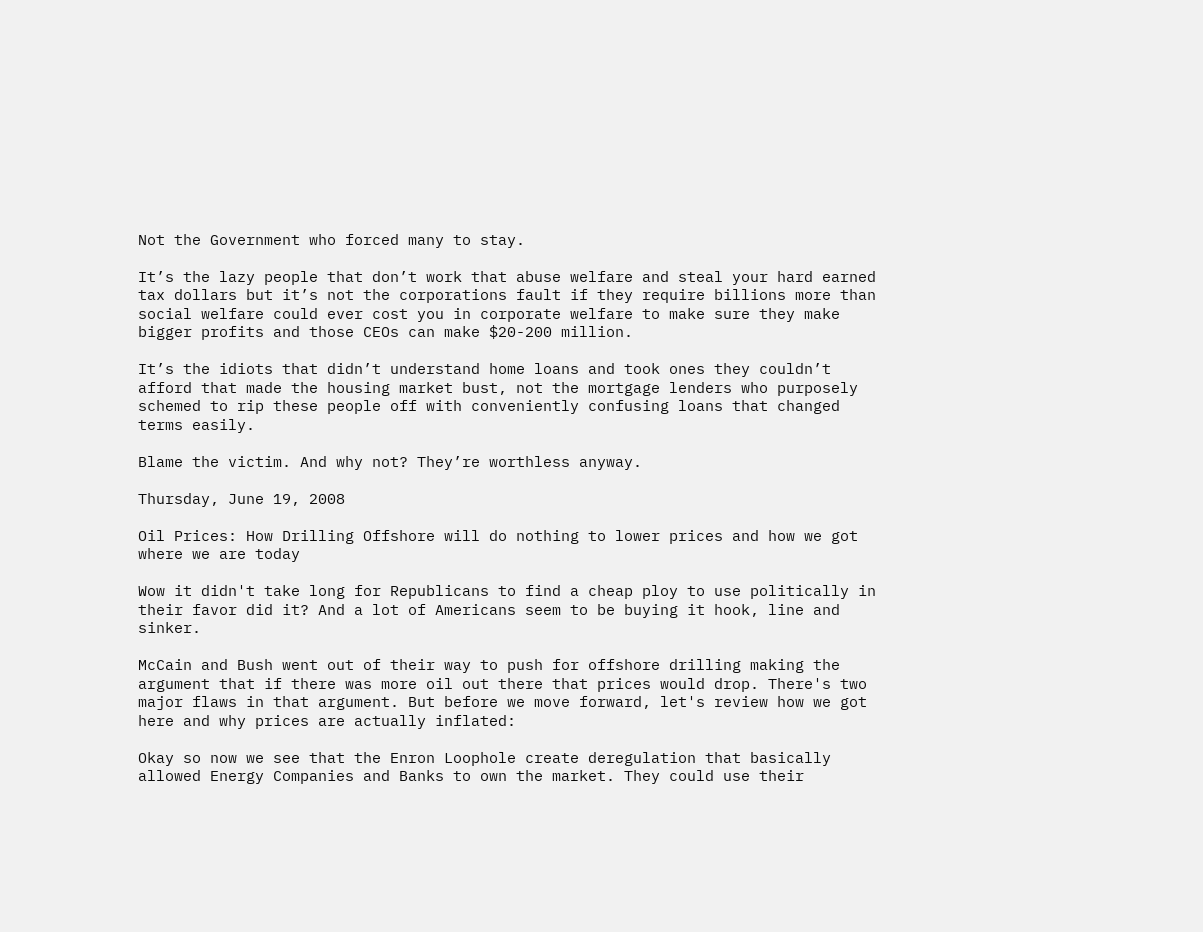Not the Government who forced many to stay.

It’s the lazy people that don’t work that abuse welfare and steal your hard earned tax dollars but it’s not the corporations fault if they require billions more than social welfare could ever cost you in corporate welfare to make sure they make bigger profits and those CEOs can make $20-200 million.

It’s the idiots that didn’t understand home loans and took ones they couldn’t afford that made the housing market bust, not the mortgage lenders who purposely schemed to rip these people off with conveniently confusing loans that changed terms easily.

Blame the victim. And why not? They’re worthless anyway.

Thursday, June 19, 2008

Oil Prices: How Drilling Offshore will do nothing to lower prices and how we got where we are today

Wow it didn't take long for Republicans to find a cheap ploy to use politically in their favor did it? And a lot of Americans seem to be buying it hook, line and sinker.

McCain and Bush went out of their way to push for offshore drilling making the argument that if there was more oil out there that prices would drop. There's two major flaws in that argument. But before we move forward, let's review how we got here and why prices are actually inflated:

Okay so now we see that the Enron Loophole create deregulation that basically allowed Energy Companies and Banks to own the market. They could use their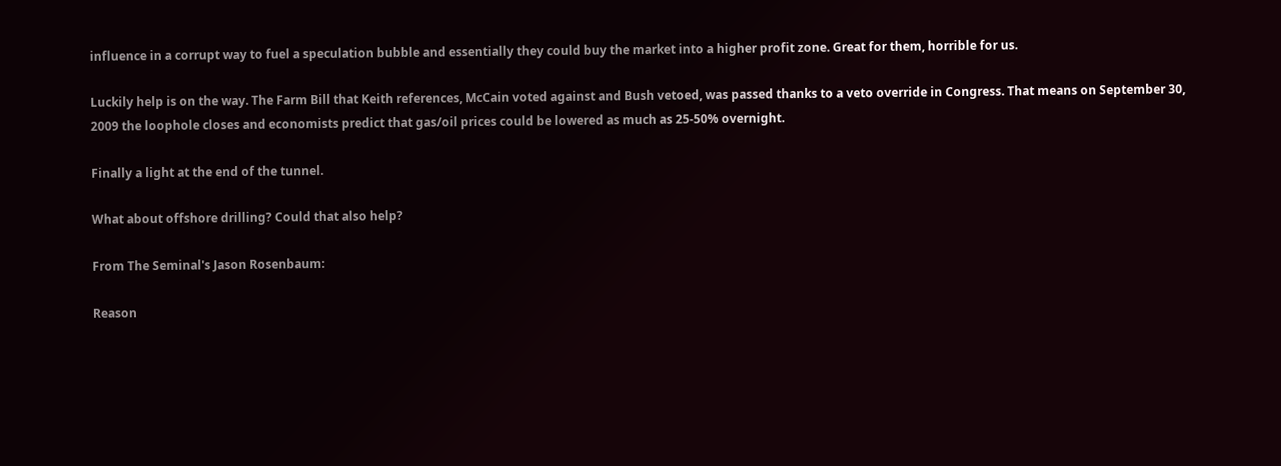influence in a corrupt way to fuel a speculation bubble and essentially they could buy the market into a higher profit zone. Great for them, horrible for us.

Luckily help is on the way. The Farm Bill that Keith references, McCain voted against and Bush vetoed, was passed thanks to a veto override in Congress. That means on September 30, 2009 the loophole closes and economists predict that gas/oil prices could be lowered as much as 25-50% overnight.

Finally a light at the end of the tunnel.

What about offshore drilling? Could that also help?

From The Seminal's Jason Rosenbaum:

Reason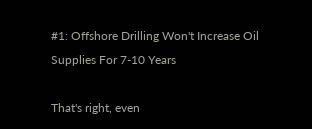#1: Offshore Drilling Won't Increase Oil Supplies For 7-10 Years

That's right, even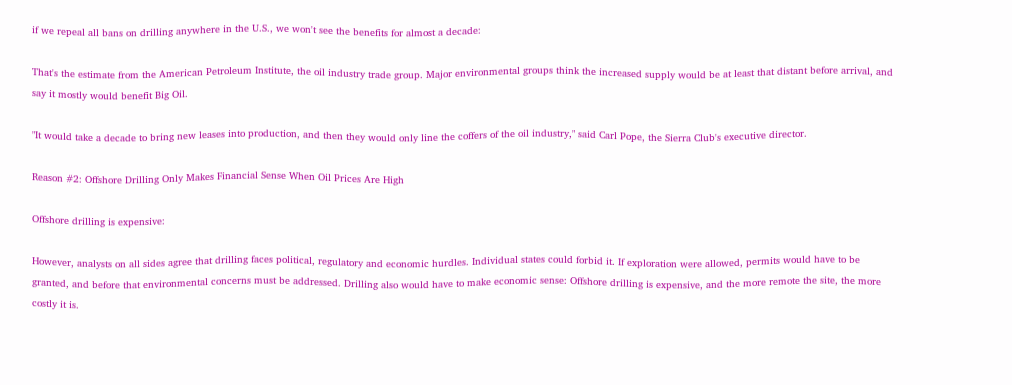if we repeal all bans on drilling anywhere in the U.S., we won't see the benefits for almost a decade:

That's the estimate from the American Petroleum Institute, the oil industry trade group. Major environmental groups think the increased supply would be at least that distant before arrival, and say it mostly would benefit Big Oil.

"It would take a decade to bring new leases into production, and then they would only line the coffers of the oil industry," said Carl Pope, the Sierra Club's executive director.

Reason #2: Offshore Drilling Only Makes Financial Sense When Oil Prices Are High

Offshore drilling is expensive:

However, analysts on all sides agree that drilling faces political, regulatory and economic hurdles. Individual states could forbid it. If exploration were allowed, permits would have to be granted, and before that environmental concerns must be addressed. Drilling also would have to make economic sense: Offshore drilling is expensive, and the more remote the site, the more costly it is.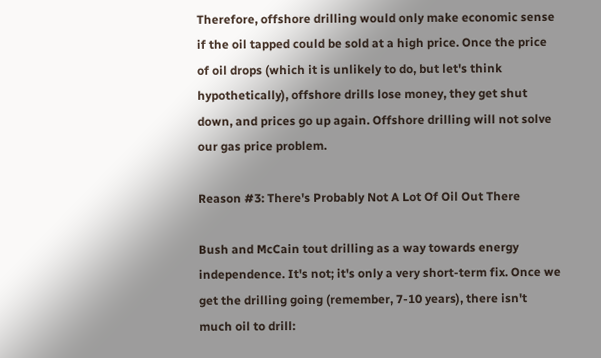Therefore, offshore drilling would only make economic sense if the oil tapped could be sold at a high price. Once the price of oil drops (which it is unlikely to do, but let's think hypothetically), offshore drills lose money, they get shut down, and prices go up again. Offshore drilling will not solve our gas price problem.

Reason #3: There's Probably Not A Lot Of Oil Out There

Bush and McCain tout drilling as a way towards energy independence. It's not; it's only a very short-term fix. Once we get the drilling going (remember, 7-10 years), there isn't much oil to drill: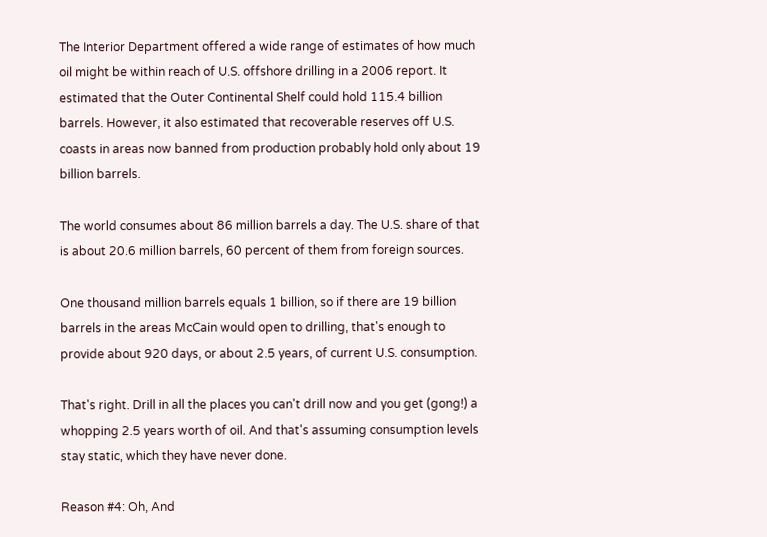The Interior Department offered a wide range of estimates of how much oil might be within reach of U.S. offshore drilling in a 2006 report. It estimated that the Outer Continental Shelf could hold 115.4 billion barrels. However, it also estimated that recoverable reserves off U.S. coasts in areas now banned from production probably hold only about 19 billion barrels.

The world consumes about 86 million barrels a day. The U.S. share of that is about 20.6 million barrels, 60 percent of them from foreign sources.

One thousand million barrels equals 1 billion, so if there are 19 billion barrels in the areas McCain would open to drilling, that's enough to provide about 920 days, or about 2.5 years, of current U.S. consumption.

That's right. Drill in all the places you can't drill now and you get (gong!) a whopping 2.5 years worth of oil. And that's assuming consumption levels stay static, which they have never done.

Reason #4: Oh, And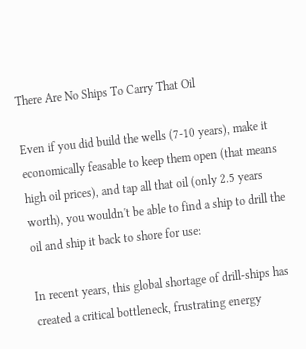There Are No Ships To Carry That Oil

Even if you did build the wells (7-10 years), make it economically feasable to keep them open (that means high oil prices), and tap all that oil (only 2.5 years worth), you wouldn't be able to find a ship to drill the oil and ship it back to shore for use:

In recent years, this global shortage of drill-ships has created a critical bottleneck, frustrating energy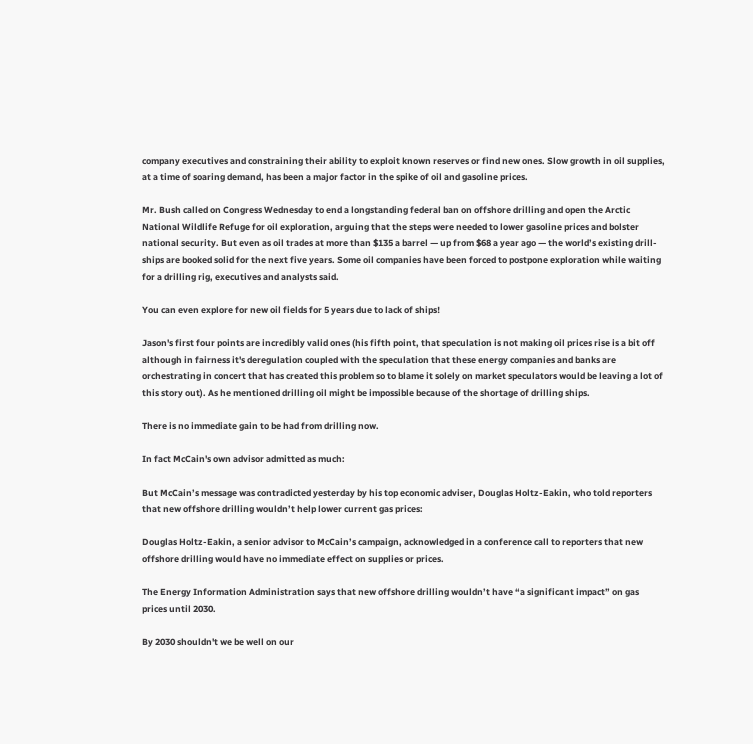company executives and constraining their ability to exploit known reserves or find new ones. Slow growth in oil supplies, at a time of soaring demand, has been a major factor in the spike of oil and gasoline prices.

Mr. Bush called on Congress Wednesday to end a longstanding federal ban on offshore drilling and open the Arctic National Wildlife Refuge for oil exploration, arguing that the steps were needed to lower gasoline prices and bolster national security. But even as oil trades at more than $135 a barrel — up from $68 a year ago — the world’s existing drill-ships are booked solid for the next five years. Some oil companies have been forced to postpone exploration while waiting for a drilling rig, executives and analysts said.

You can even explore for new oil fields for 5 years due to lack of ships!

Jason's first four points are incredibly valid ones (his fifth point, that speculation is not making oil prices rise is a bit off although in fairness it's deregulation coupled with the speculation that these energy companies and banks are orchestrating in concert that has created this problem so to blame it solely on market speculators would be leaving a lot of this story out). As he mentioned drilling oil might be impossible because of the shortage of drilling ships.

There is no immediate gain to be had from drilling now.

In fact McCain's own advisor admitted as much:

But McCain’s message was contradicted yesterday by his top economic adviser, Douglas Holtz-Eakin, who told reporters that new offshore drilling wouldn’t help lower current gas prices:

Douglas Holtz-Eakin, a senior advisor to McCain’s campaign, acknowledged in a conference call to reporters that new offshore drilling would have no immediate effect on supplies or prices.

The Energy Information Administration says that new offshore drilling wouldn’t have “a significant impact” on gas prices until 2030.

By 2030 shouldn't we be well on our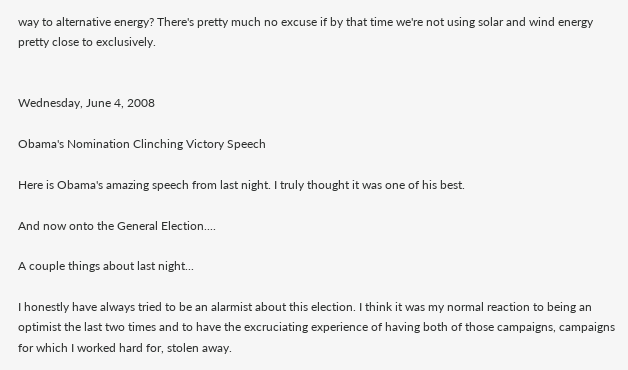way to alternative energy? There's pretty much no excuse if by that time we're not using solar and wind energy pretty close to exclusively.


Wednesday, June 4, 2008

Obama's Nomination Clinching Victory Speech

Here is Obama's amazing speech from last night. I truly thought it was one of his best.

And now onto the General Election....

A couple things about last night...

I honestly have always tried to be an alarmist about this election. I think it was my normal reaction to being an optimist the last two times and to have the excruciating experience of having both of those campaigns, campaigns for which I worked hard for, stolen away.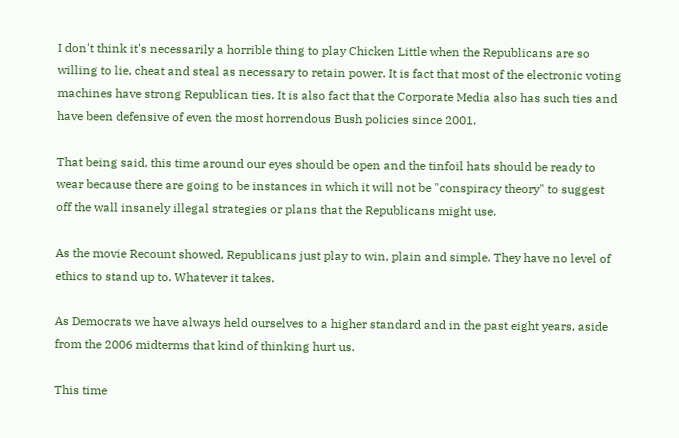I don't think it's necessarily a horrible thing to play Chicken Little when the Republicans are so willing to lie, cheat and steal as necessary to retain power. It is fact that most of the electronic voting machines have strong Republican ties. It is also fact that the Corporate Media also has such ties and have been defensive of even the most horrendous Bush policies since 2001.

That being said, this time around our eyes should be open and the tinfoil hats should be ready to wear because there are going to be instances in which it will not be "conspiracy theory" to suggest off the wall insanely illegal strategies or plans that the Republicans might use.

As the movie Recount showed, Republicans just play to win, plain and simple. They have no level of ethics to stand up to. Whatever it takes.

As Democrats we have always held ourselves to a higher standard and in the past eight years, aside from the 2006 midterms that kind of thinking hurt us.

This time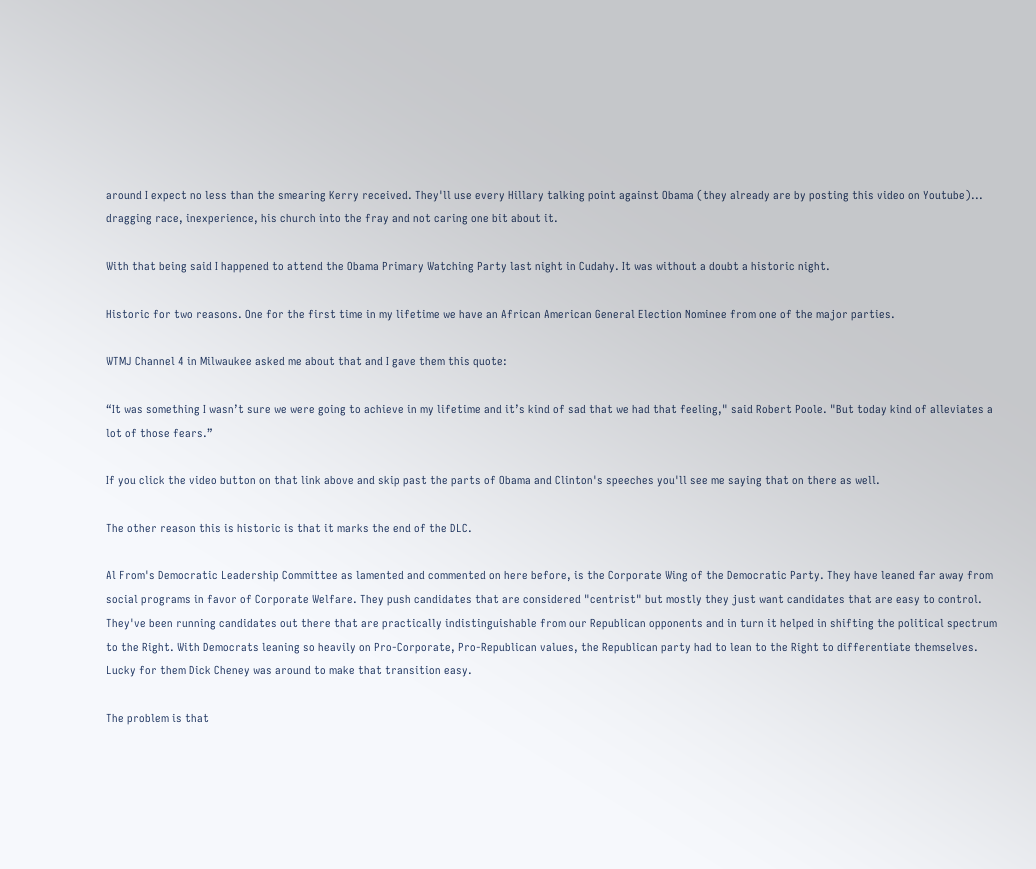around I expect no less than the smearing Kerry received. They'll use every Hillary talking point against Obama (they already are by posting this video on Youtube)... dragging race, inexperience, his church into the fray and not caring one bit about it.

With that being said I happened to attend the Obama Primary Watching Party last night in Cudahy. It was without a doubt a historic night.

Historic for two reasons. One for the first time in my lifetime we have an African American General Election Nominee from one of the major parties.

WTMJ Channel 4 in Milwaukee asked me about that and I gave them this quote:

“It was something I wasn’t sure we were going to achieve in my lifetime and it’s kind of sad that we had that feeling," said Robert Poole. "But today kind of alleviates a lot of those fears.”

If you click the video button on that link above and skip past the parts of Obama and Clinton's speeches you'll see me saying that on there as well.

The other reason this is historic is that it marks the end of the DLC.

Al From's Democratic Leadership Committee as lamented and commented on here before, is the Corporate Wing of the Democratic Party. They have leaned far away from social programs in favor of Corporate Welfare. They push candidates that are considered "centrist" but mostly they just want candidates that are easy to control. They've been running candidates out there that are practically indistinguishable from our Republican opponents and in turn it helped in shifting the political spectrum to the Right. With Democrats leaning so heavily on Pro-Corporate, Pro-Republican values, the Republican party had to lean to the Right to differentiate themselves. Lucky for them Dick Cheney was around to make that transition easy.

The problem is that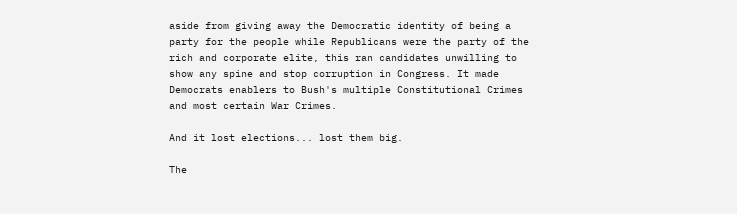aside from giving away the Democratic identity of being a party for the people while Republicans were the party of the rich and corporate elite, this ran candidates unwilling to show any spine and stop corruption in Congress. It made Democrats enablers to Bush's multiple Constitutional Crimes and most certain War Crimes.

And it lost elections... lost them big.

The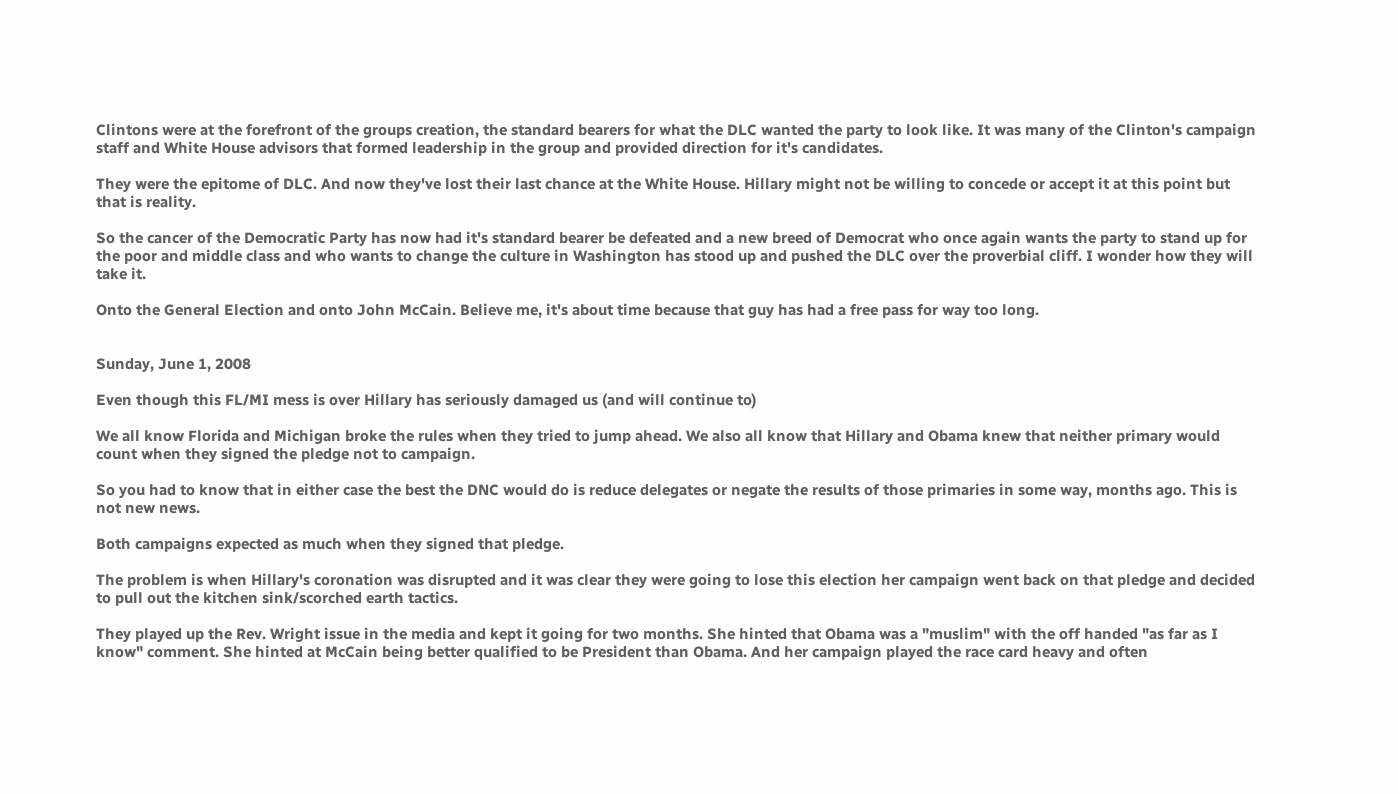Clintons were at the forefront of the groups creation, the standard bearers for what the DLC wanted the party to look like. It was many of the Clinton's campaign staff and White House advisors that formed leadership in the group and provided direction for it's candidates.

They were the epitome of DLC. And now they've lost their last chance at the White House. Hillary might not be willing to concede or accept it at this point but that is reality.

So the cancer of the Democratic Party has now had it's standard bearer be defeated and a new breed of Democrat who once again wants the party to stand up for the poor and middle class and who wants to change the culture in Washington has stood up and pushed the DLC over the proverbial cliff. I wonder how they will take it.

Onto the General Election and onto John McCain. Believe me, it's about time because that guy has had a free pass for way too long.


Sunday, June 1, 2008

Even though this FL/MI mess is over Hillary has seriously damaged us (and will continue to)

We all know Florida and Michigan broke the rules when they tried to jump ahead. We also all know that Hillary and Obama knew that neither primary would count when they signed the pledge not to campaign.

So you had to know that in either case the best the DNC would do is reduce delegates or negate the results of those primaries in some way, months ago. This is not new news.

Both campaigns expected as much when they signed that pledge.

The problem is when Hillary's coronation was disrupted and it was clear they were going to lose this election her campaign went back on that pledge and decided to pull out the kitchen sink/scorched earth tactics.

They played up the Rev. Wright issue in the media and kept it going for two months. She hinted that Obama was a "muslim" with the off handed "as far as I know" comment. She hinted at McCain being better qualified to be President than Obama. And her campaign played the race card heavy and often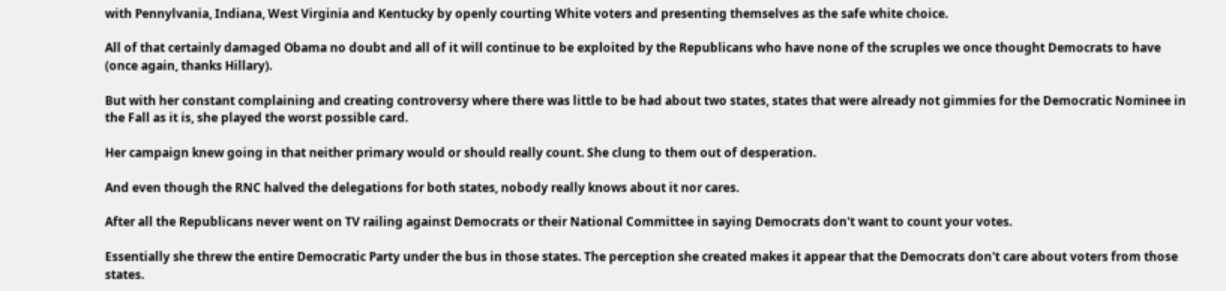with Pennylvania, Indiana, West Virginia and Kentucky by openly courting White voters and presenting themselves as the safe white choice.

All of that certainly damaged Obama no doubt and all of it will continue to be exploited by the Republicans who have none of the scruples we once thought Democrats to have (once again, thanks Hillary).

But with her constant complaining and creating controversy where there was little to be had about two states, states that were already not gimmies for the Democratic Nominee in the Fall as it is, she played the worst possible card.

Her campaign knew going in that neither primary would or should really count. She clung to them out of desperation.

And even though the RNC halved the delegations for both states, nobody really knows about it nor cares.

After all the Republicans never went on TV railing against Democrats or their National Committee in saying Democrats don't want to count your votes.

Essentially she threw the entire Democratic Party under the bus in those states. The perception she created makes it appear that the Democrats don't care about voters from those states.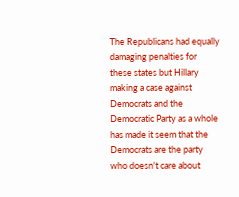The Republicans had equally damaging penalties for these states but Hillary making a case against Democrats and the Democratic Party as a whole has made it seem that the Democrats are the party who doesn't care about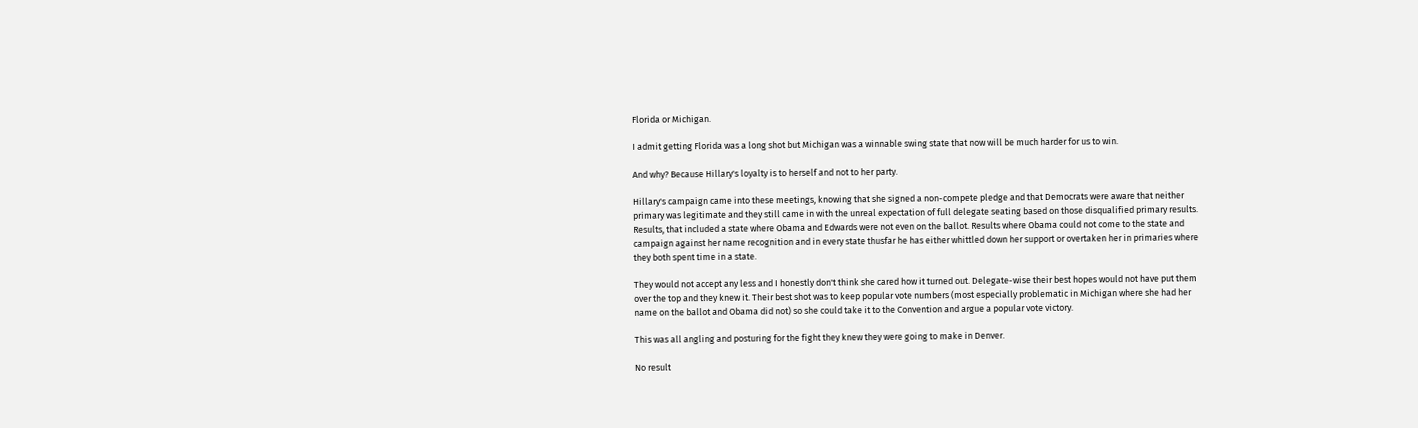Florida or Michigan.

I admit getting Florida was a long shot but Michigan was a winnable swing state that now will be much harder for us to win.

And why? Because Hillary's loyalty is to herself and not to her party.

Hillary's campaign came into these meetings, knowing that she signed a non-compete pledge and that Democrats were aware that neither primary was legitimate and they still came in with the unreal expectation of full delegate seating based on those disqualified primary results. Results, that included a state where Obama and Edwards were not even on the ballot. Results where Obama could not come to the state and campaign against her name recognition and in every state thusfar he has either whittled down her support or overtaken her in primaries where they both spent time in a state.

They would not accept any less and I honestly don't think she cared how it turned out. Delegate-wise their best hopes would not have put them over the top and they knew it. Their best shot was to keep popular vote numbers (most especially problematic in Michigan where she had her name on the ballot and Obama did not) so she could take it to the Convention and argue a popular vote victory.

This was all angling and posturing for the fight they knew they were going to make in Denver.

No result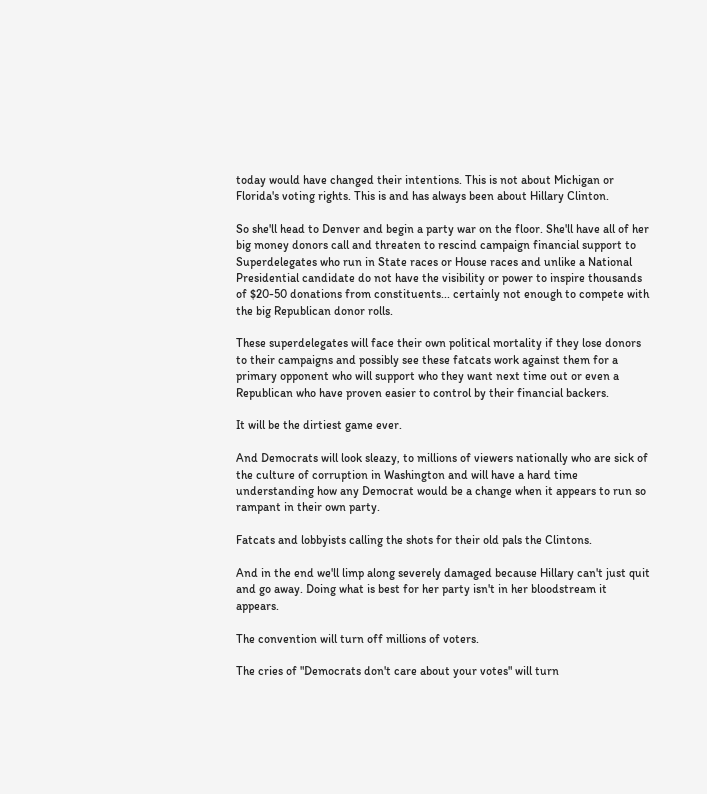today would have changed their intentions. This is not about Michigan or Florida's voting rights. This is and has always been about Hillary Clinton.

So she'll head to Denver and begin a party war on the floor. She'll have all of her big money donors call and threaten to rescind campaign financial support to Superdelegates who run in State races or House races and unlike a National Presidential candidate do not have the visibility or power to inspire thousands of $20-50 donations from constituents... certainly not enough to compete with the big Republican donor rolls.

These superdelegates will face their own political mortality if they lose donors to their campaigns and possibly see these fatcats work against them for a primary opponent who will support who they want next time out or even a Republican who have proven easier to control by their financial backers.

It will be the dirtiest game ever.

And Democrats will look sleazy, to millions of viewers nationally who are sick of the culture of corruption in Washington and will have a hard time understanding how any Democrat would be a change when it appears to run so rampant in their own party.

Fatcats and lobbyists calling the shots for their old pals the Clintons.

And in the end we'll limp along severely damaged because Hillary can't just quit and go away. Doing what is best for her party isn't in her bloodstream it appears.

The convention will turn off millions of voters.

The cries of "Democrats don't care about your votes" will turn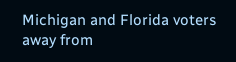Michigan and Florida voters away from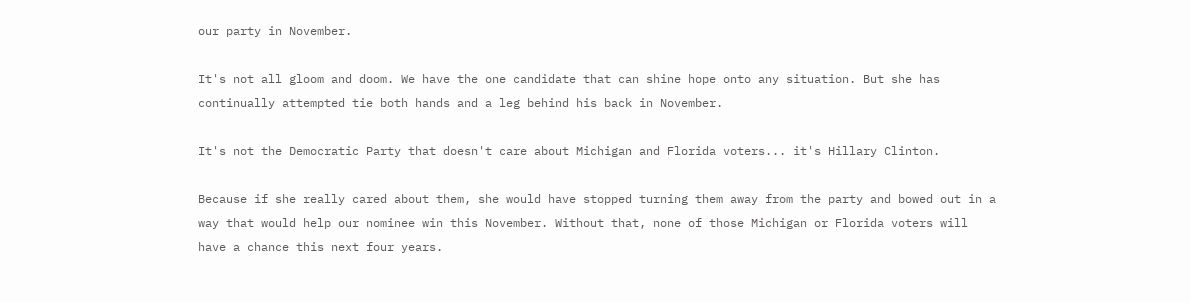our party in November.

It's not all gloom and doom. We have the one candidate that can shine hope onto any situation. But she has continually attempted tie both hands and a leg behind his back in November.

It's not the Democratic Party that doesn't care about Michigan and Florida voters... it's Hillary Clinton.

Because if she really cared about them, she would have stopped turning them away from the party and bowed out in a way that would help our nominee win this November. Without that, none of those Michigan or Florida voters will have a chance this next four years.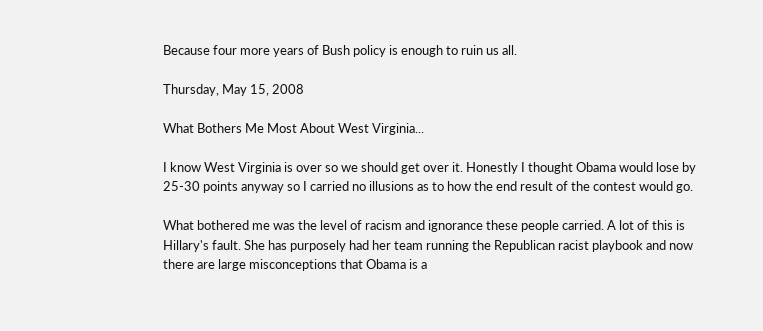Because four more years of Bush policy is enough to ruin us all.

Thursday, May 15, 2008

What Bothers Me Most About West Virginia...

I know West Virginia is over so we should get over it. Honestly I thought Obama would lose by 25-30 points anyway so I carried no illusions as to how the end result of the contest would go.

What bothered me was the level of racism and ignorance these people carried. A lot of this is Hillary's fault. She has purposely had her team running the Republican racist playbook and now there are large misconceptions that Obama is a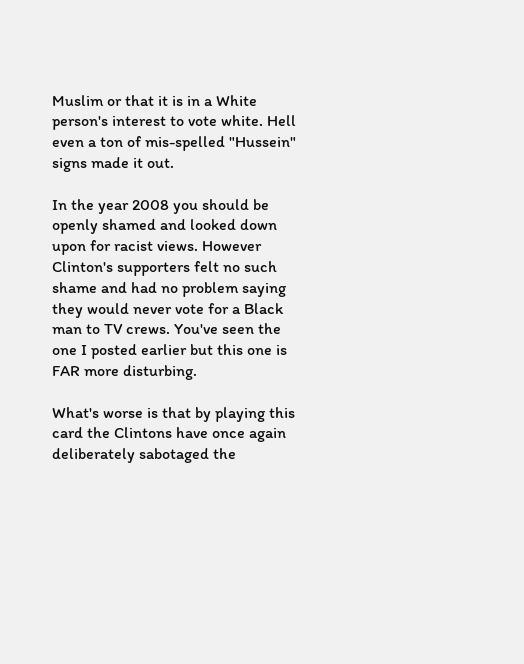Muslim or that it is in a White person's interest to vote white. Hell even a ton of mis-spelled "Hussein" signs made it out.

In the year 2008 you should be openly shamed and looked down upon for racist views. However Clinton's supporters felt no such shame and had no problem saying they would never vote for a Black man to TV crews. You've seen the one I posted earlier but this one is FAR more disturbing.

What's worse is that by playing this card the Clintons have once again deliberately sabotaged the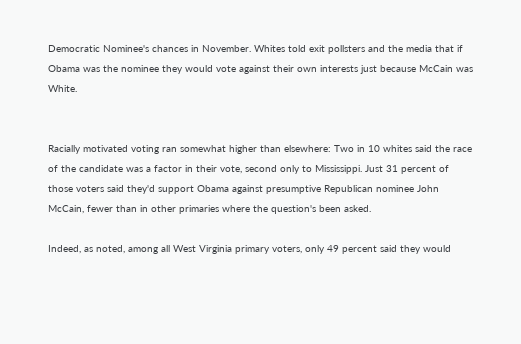Democratic Nominee's chances in November. Whites told exit pollsters and the media that if Obama was the nominee they would vote against their own interests just because McCain was White.


Racially motivated voting ran somewhat higher than elsewhere: Two in 10 whites said the race of the candidate was a factor in their vote, second only to Mississippi. Just 31 percent of those voters said they'd support Obama against presumptive Republican nominee John McCain, fewer than in other primaries where the question's been asked.

Indeed, as noted, among all West Virginia primary voters, only 49 percent said they would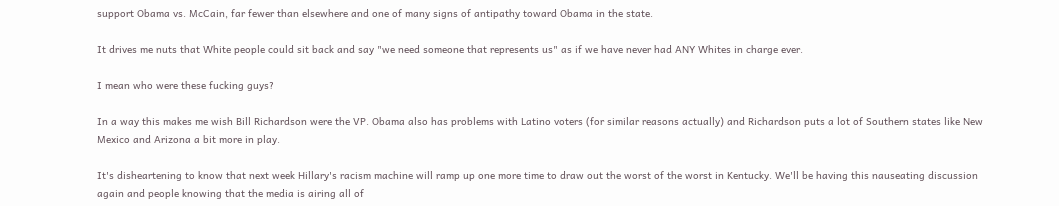support Obama vs. McCain, far fewer than elsewhere and one of many signs of antipathy toward Obama in the state.

It drives me nuts that White people could sit back and say "we need someone that represents us" as if we have never had ANY Whites in charge ever.

I mean who were these fucking guys?

In a way this makes me wish Bill Richardson were the VP. Obama also has problems with Latino voters (for similar reasons actually) and Richardson puts a lot of Southern states like New Mexico and Arizona a bit more in play.

It's disheartening to know that next week Hillary's racism machine will ramp up one more time to draw out the worst of the worst in Kentucky. We'll be having this nauseating discussion again and people knowing that the media is airing all of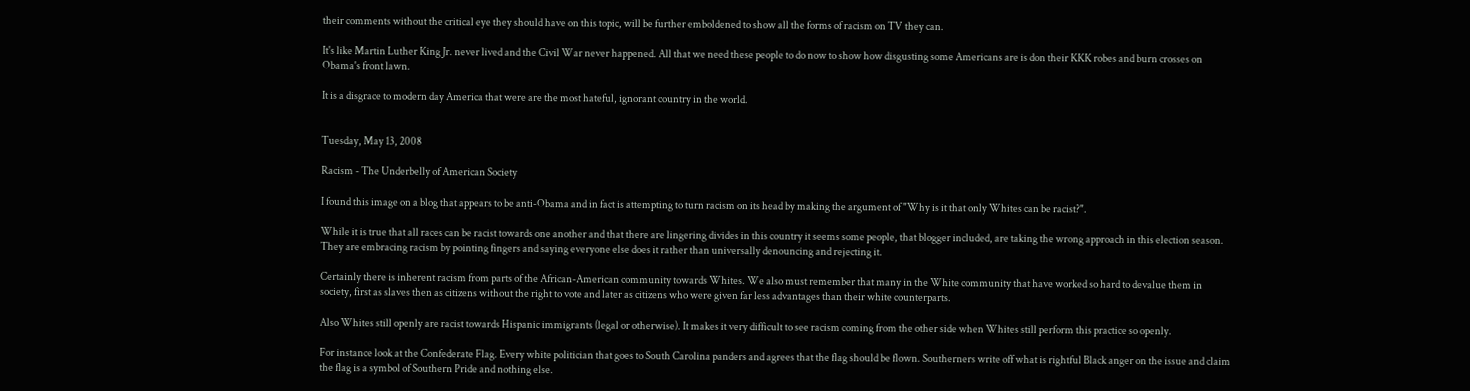their comments without the critical eye they should have on this topic, will be further emboldened to show all the forms of racism on TV they can.

It's like Martin Luther King Jr. never lived and the Civil War never happened. All that we need these people to do now to show how disgusting some Americans are is don their KKK robes and burn crosses on Obama's front lawn.

It is a disgrace to modern day America that were are the most hateful, ignorant country in the world.


Tuesday, May 13, 2008

Racism - The Underbelly of American Society

I found this image on a blog that appears to be anti-Obama and in fact is attempting to turn racism on its head by making the argument of "Why is it that only Whites can be racist?".

While it is true that all races can be racist towards one another and that there are lingering divides in this country it seems some people, that blogger included, are taking the wrong approach in this election season. They are embracing racism by pointing fingers and saying everyone else does it rather than universally denouncing and rejecting it.

Certainly there is inherent racism from parts of the African-American community towards Whites. We also must remember that many in the White community that have worked so hard to devalue them in society, first as slaves then as citizens without the right to vote and later as citizens who were given far less advantages than their white counterparts.

Also Whites still openly are racist towards Hispanic immigrants (legal or otherwise). It makes it very difficult to see racism coming from the other side when Whites still perform this practice so openly.

For instance look at the Confederate Flag. Every white politician that goes to South Carolina panders and agrees that the flag should be flown. Southerners write off what is rightful Black anger on the issue and claim the flag is a symbol of Southern Pride and nothing else.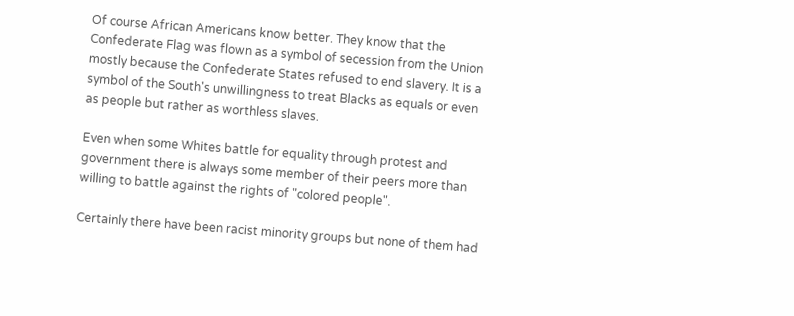Of course African Americans know better. They know that the Confederate Flag was flown as a symbol of secession from the Union mostly because the Confederate States refused to end slavery. It is a symbol of the South's unwillingness to treat Blacks as equals or even as people but rather as worthless slaves.

Even when some Whites battle for equality through protest and government there is always some member of their peers more than willing to battle against the rights of "colored people".

Certainly there have been racist minority groups but none of them had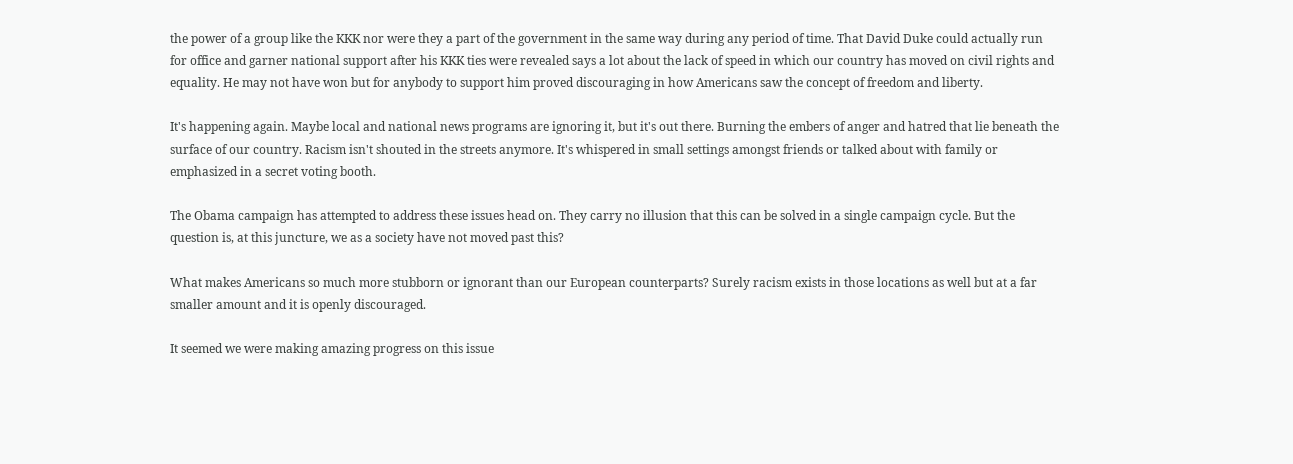the power of a group like the KKK nor were they a part of the government in the same way during any period of time. That David Duke could actually run for office and garner national support after his KKK ties were revealed says a lot about the lack of speed in which our country has moved on civil rights and equality. He may not have won but for anybody to support him proved discouraging in how Americans saw the concept of freedom and liberty.

It's happening again. Maybe local and national news programs are ignoring it, but it's out there. Burning the embers of anger and hatred that lie beneath the surface of our country. Racism isn't shouted in the streets anymore. It's whispered in small settings amongst friends or talked about with family or emphasized in a secret voting booth.

The Obama campaign has attempted to address these issues head on. They carry no illusion that this can be solved in a single campaign cycle. But the question is, at this juncture, we as a society have not moved past this?

What makes Americans so much more stubborn or ignorant than our European counterparts? Surely racism exists in those locations as well but at a far smaller amount and it is openly discouraged.

It seemed we were making amazing progress on this issue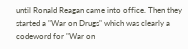until Ronald Reagan came into office. Then they started a "War on Drugs" which was clearly a codeword for "War on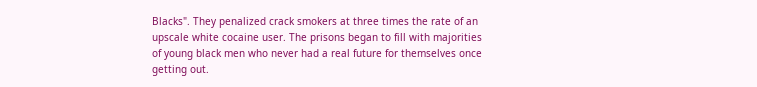Blacks". They penalized crack smokers at three times the rate of an upscale white cocaine user. The prisons began to fill with majorities of young black men who never had a real future for themselves once getting out.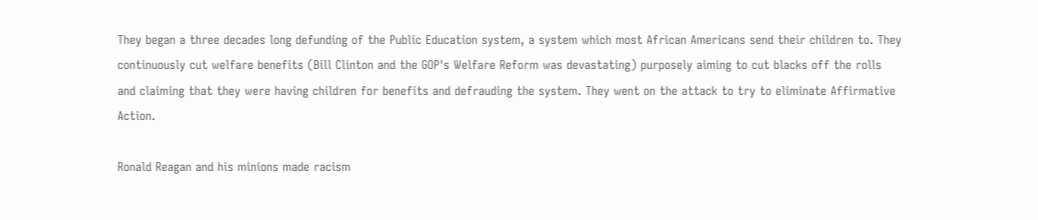They began a three decades long defunding of the Public Education system, a system which most African Americans send their children to. They continuously cut welfare benefits (Bill Clinton and the GOP's Welfare Reform was devastating) purposely aiming to cut blacks off the rolls and claiming that they were having children for benefits and defrauding the system. They went on the attack to try to eliminate Affirmative Action.

Ronald Reagan and his minions made racism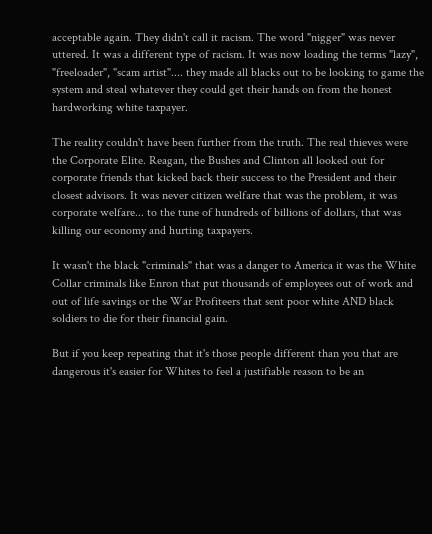acceptable again. They didn't call it racism. The word "nigger" was never uttered. It was a different type of racism. It was now loading the terms "lazy", "freeloader", "scam artist".... they made all blacks out to be looking to game the system and steal whatever they could get their hands on from the honest hardworking white taxpayer.

The reality couldn't have been further from the truth. The real thieves were the Corporate Elite. Reagan, the Bushes and Clinton all looked out for corporate friends that kicked back their success to the President and their closest advisors. It was never citizen welfare that was the problem, it was corporate welfare... to the tune of hundreds of billions of dollars, that was killing our economy and hurting taxpayers.

It wasn't the black "criminals" that was a danger to America it was the White Collar criminals like Enron that put thousands of employees out of work and out of life savings or the War Profiteers that sent poor white AND black soldiers to die for their financial gain.

But if you keep repeating that it's those people different than you that are dangerous it's easier for Whites to feel a justifiable reason to be an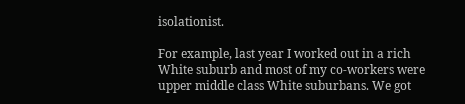isolationist.

For example, last year I worked out in a rich White suburb and most of my co-workers were upper middle class White suburbans. We got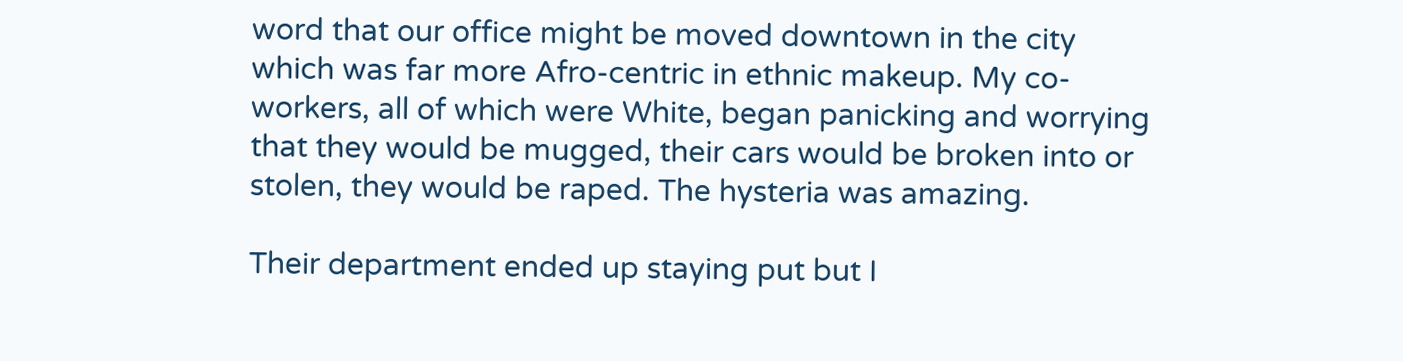word that our office might be moved downtown in the city which was far more Afro-centric in ethnic makeup. My co-workers, all of which were White, began panicking and worrying that they would be mugged, their cars would be broken into or stolen, they would be raped. The hysteria was amazing.

Their department ended up staying put but I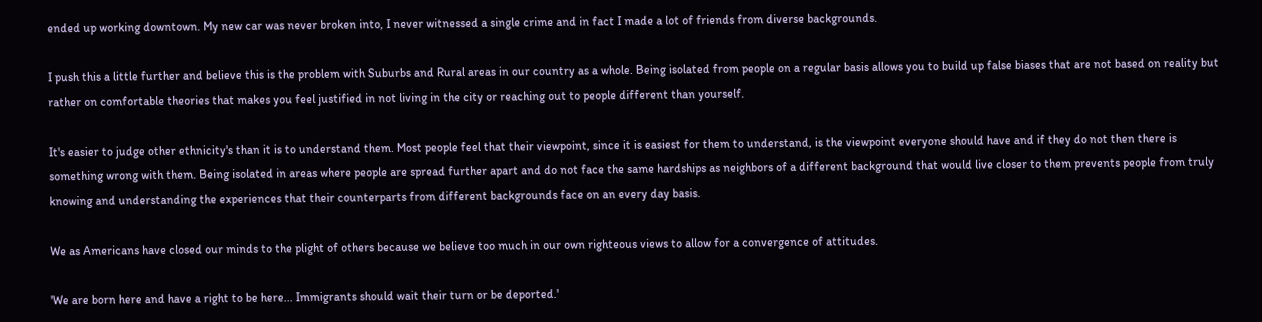ended up working downtown. My new car was never broken into, I never witnessed a single crime and in fact I made a lot of friends from diverse backgrounds.

I push this a little further and believe this is the problem with Suburbs and Rural areas in our country as a whole. Being isolated from people on a regular basis allows you to build up false biases that are not based on reality but rather on comfortable theories that makes you feel justified in not living in the city or reaching out to people different than yourself.

It's easier to judge other ethnicity's than it is to understand them. Most people feel that their viewpoint, since it is easiest for them to understand, is the viewpoint everyone should have and if they do not then there is something wrong with them. Being isolated in areas where people are spread further apart and do not face the same hardships as neighbors of a different background that would live closer to them prevents people from truly knowing and understanding the experiences that their counterparts from different backgrounds face on an every day basis.

We as Americans have closed our minds to the plight of others because we believe too much in our own righteous views to allow for a convergence of attitudes.

'We are born here and have a right to be here... Immigrants should wait their turn or be deported.'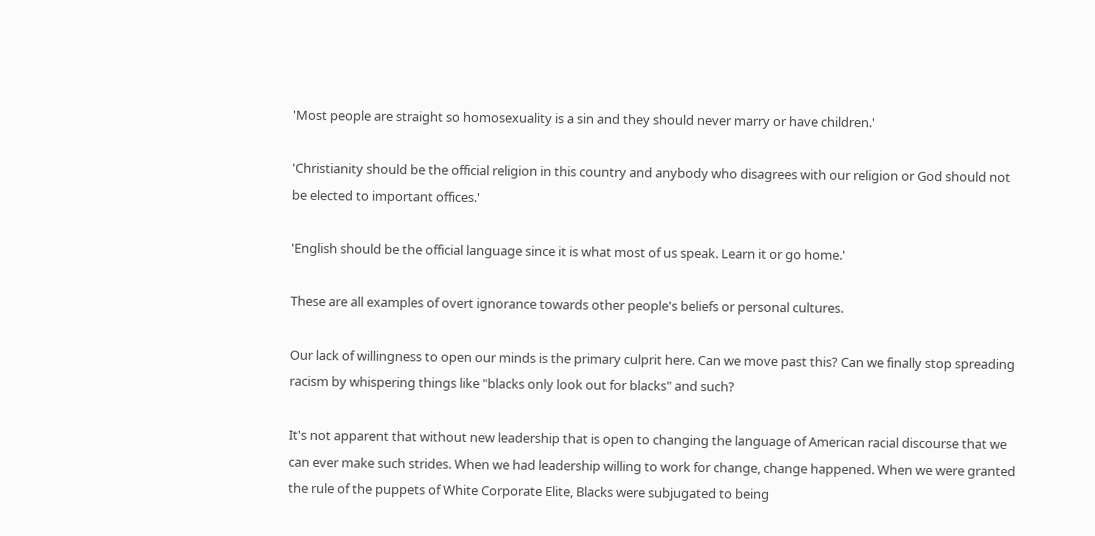'Most people are straight so homosexuality is a sin and they should never marry or have children.'

'Christianity should be the official religion in this country and anybody who disagrees with our religion or God should not be elected to important offices.'

'English should be the official language since it is what most of us speak. Learn it or go home.'

These are all examples of overt ignorance towards other people's beliefs or personal cultures.

Our lack of willingness to open our minds is the primary culprit here. Can we move past this? Can we finally stop spreading racism by whispering things like "blacks only look out for blacks" and such?

It's not apparent that without new leadership that is open to changing the language of American racial discourse that we can ever make such strides. When we had leadership willing to work for change, change happened. When we were granted the rule of the puppets of White Corporate Elite, Blacks were subjugated to being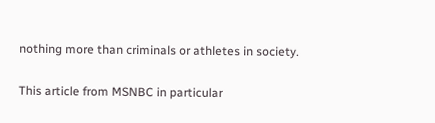nothing more than criminals or athletes in society.

This article from MSNBC in particular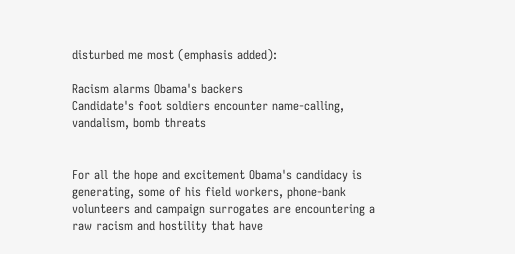disturbed me most (emphasis added):

Racism alarms Obama's backers
Candidate's foot soldiers encounter name-calling, vandalism, bomb threats


For all the hope and excitement Obama's candidacy is generating, some of his field workers, phone-bank volunteers and campaign surrogates are encountering a raw racism and hostility that have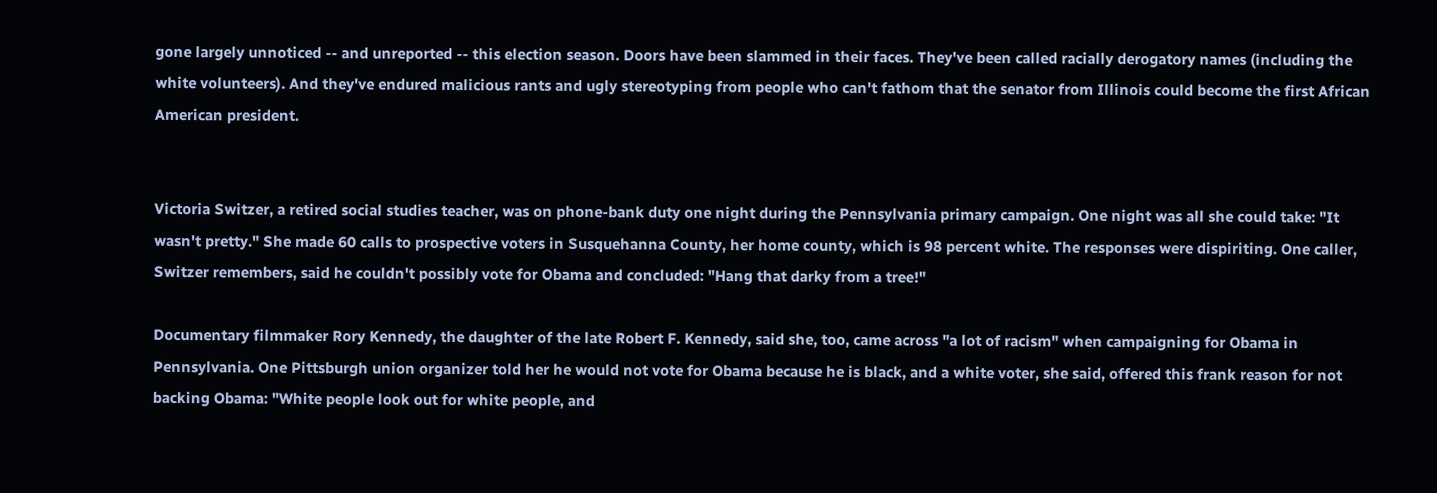gone largely unnoticed -- and unreported -- this election season. Doors have been slammed in their faces. They've been called racially derogatory names (including the white volunteers). And they've endured malicious rants and ugly stereotyping from people who can't fathom that the senator from Illinois could become the first African American president.


Victoria Switzer, a retired social studies teacher, was on phone-bank duty one night during the Pennsylvania primary campaign. One night was all she could take: "It wasn't pretty." She made 60 calls to prospective voters in Susquehanna County, her home county, which is 98 percent white. The responses were dispiriting. One caller, Switzer remembers, said he couldn't possibly vote for Obama and concluded: "Hang that darky from a tree!"

Documentary filmmaker Rory Kennedy, the daughter of the late Robert F. Kennedy, said she, too, came across "a lot of racism" when campaigning for Obama in Pennsylvania. One Pittsburgh union organizer told her he would not vote for Obama because he is black, and a white voter, she said, offered this frank reason for not backing Obama: "White people look out for white people, and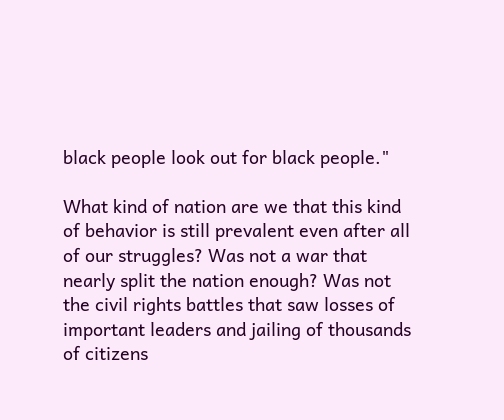black people look out for black people."

What kind of nation are we that this kind of behavior is still prevalent even after all of our struggles? Was not a war that nearly split the nation enough? Was not the civil rights battles that saw losses of important leaders and jailing of thousands of citizens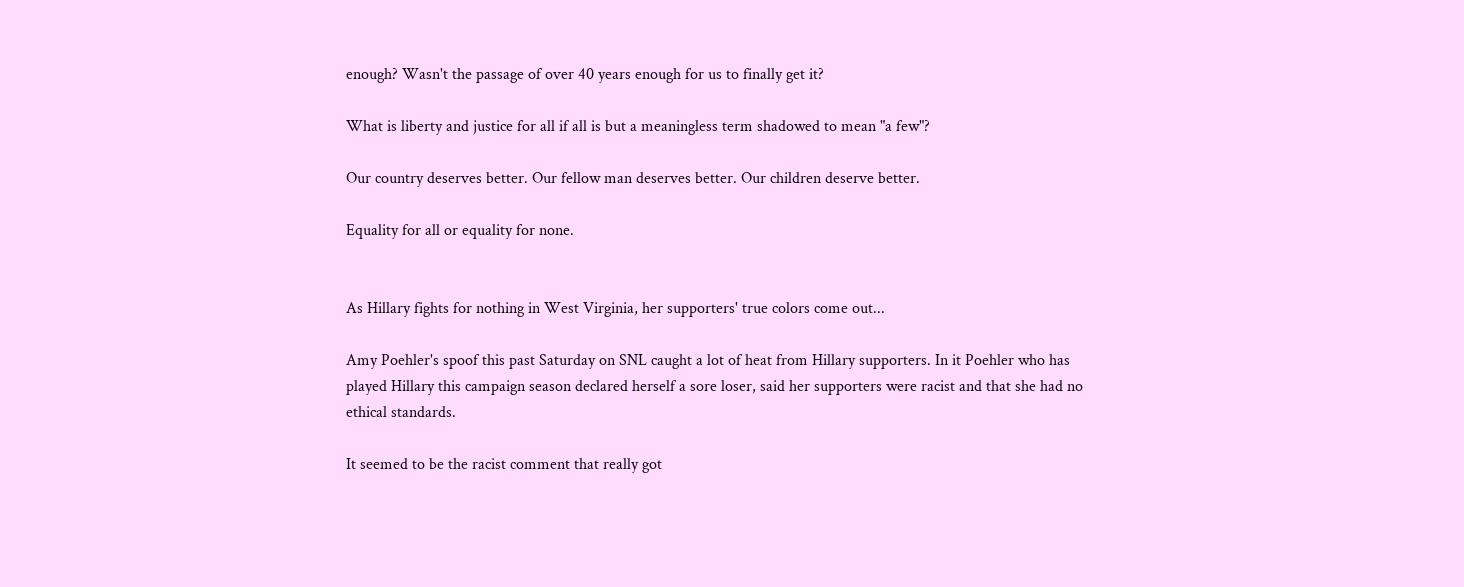enough? Wasn't the passage of over 40 years enough for us to finally get it?

What is liberty and justice for all if all is but a meaningless term shadowed to mean "a few"?

Our country deserves better. Our fellow man deserves better. Our children deserve better.

Equality for all or equality for none.


As Hillary fights for nothing in West Virginia, her supporters' true colors come out...

Amy Poehler's spoof this past Saturday on SNL caught a lot of heat from Hillary supporters. In it Poehler who has played Hillary this campaign season declared herself a sore loser, said her supporters were racist and that she had no ethical standards.

It seemed to be the racist comment that really got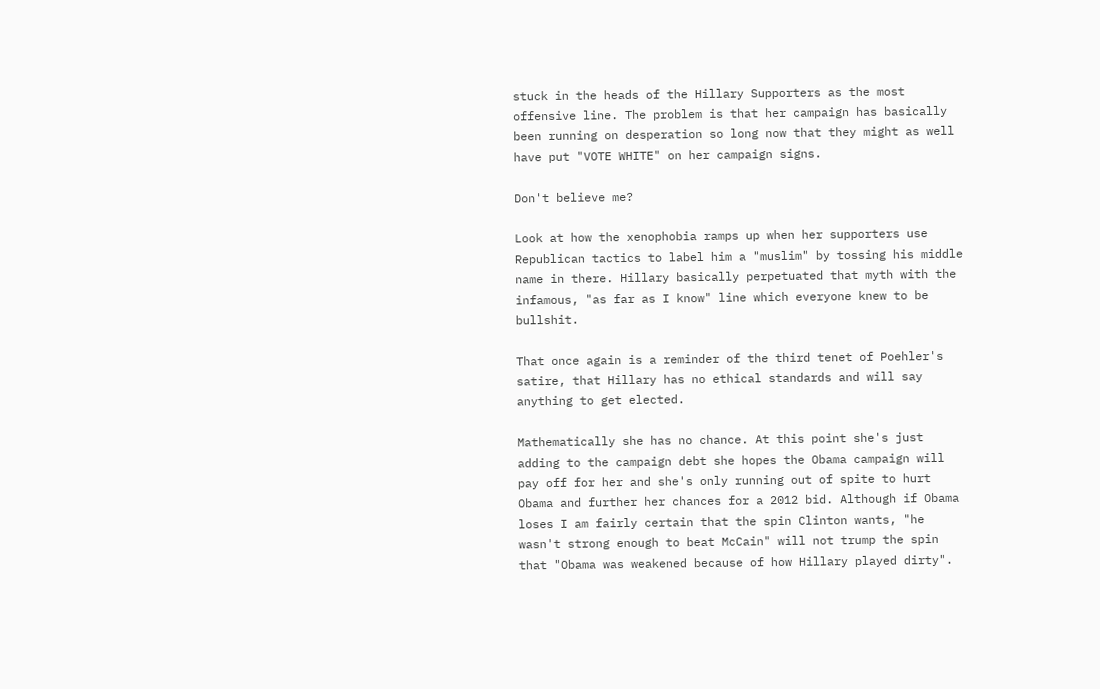stuck in the heads of the Hillary Supporters as the most offensive line. The problem is that her campaign has basically been running on desperation so long now that they might as well have put "VOTE WHITE" on her campaign signs.

Don't believe me?

Look at how the xenophobia ramps up when her supporters use Republican tactics to label him a "muslim" by tossing his middle name in there. Hillary basically perpetuated that myth with the infamous, "as far as I know" line which everyone knew to be bullshit.

That once again is a reminder of the third tenet of Poehler's satire, that Hillary has no ethical standards and will say anything to get elected.

Mathematically she has no chance. At this point she's just adding to the campaign debt she hopes the Obama campaign will pay off for her and she's only running out of spite to hurt Obama and further her chances for a 2012 bid. Although if Obama loses I am fairly certain that the spin Clinton wants, "he wasn't strong enough to beat McCain" will not trump the spin that "Obama was weakened because of how Hillary played dirty".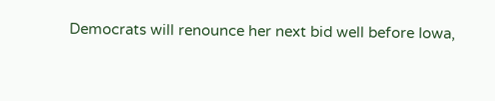Democrats will renounce her next bid well before Iowa,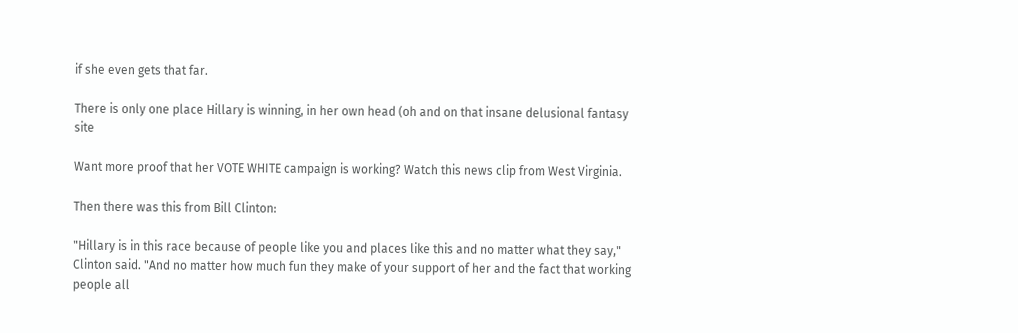if she even gets that far.

There is only one place Hillary is winning, in her own head (oh and on that insane delusional fantasy site

Want more proof that her VOTE WHITE campaign is working? Watch this news clip from West Virginia.

Then there was this from Bill Clinton:

"Hillary is in this race because of people like you and places like this and no matter what they say," Clinton said. "And no matter how much fun they make of your support of her and the fact that working people all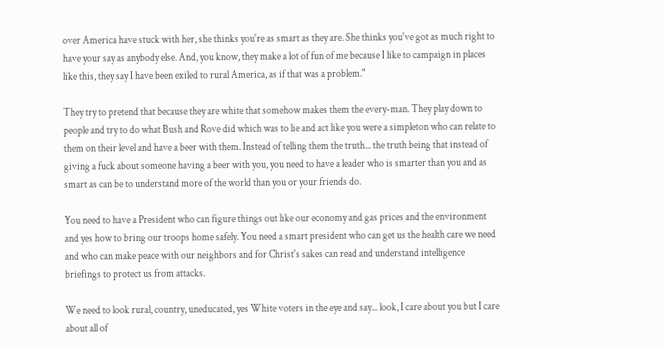over America have stuck with her, she thinks you're as smart as they are. She thinks you've got as much right to have your say as anybody else. And, you know, they make a lot of fun of me because I like to campaign in places like this, they say I have been exiled to rural America, as if that was a problem."

They try to pretend that because they are white that somehow makes them the every-man. They play down to people and try to do what Bush and Rove did which was to lie and act like you were a simpleton who can relate to them on their level and have a beer with them. Instead of telling them the truth... the truth being that instead of giving a fuck about someone having a beer with you, you need to have a leader who is smarter than you and as smart as can be to understand more of the world than you or your friends do.

You need to have a President who can figure things out like our economy and gas prices and the environment and yes how to bring our troops home safely. You need a smart president who can get us the health care we need and who can make peace with our neighbors and for Christ's sakes can read and understand intelligence briefings to protect us from attacks.

We need to look rural, country, uneducated, yes White voters in the eye and say... look, I care about you but I care about all of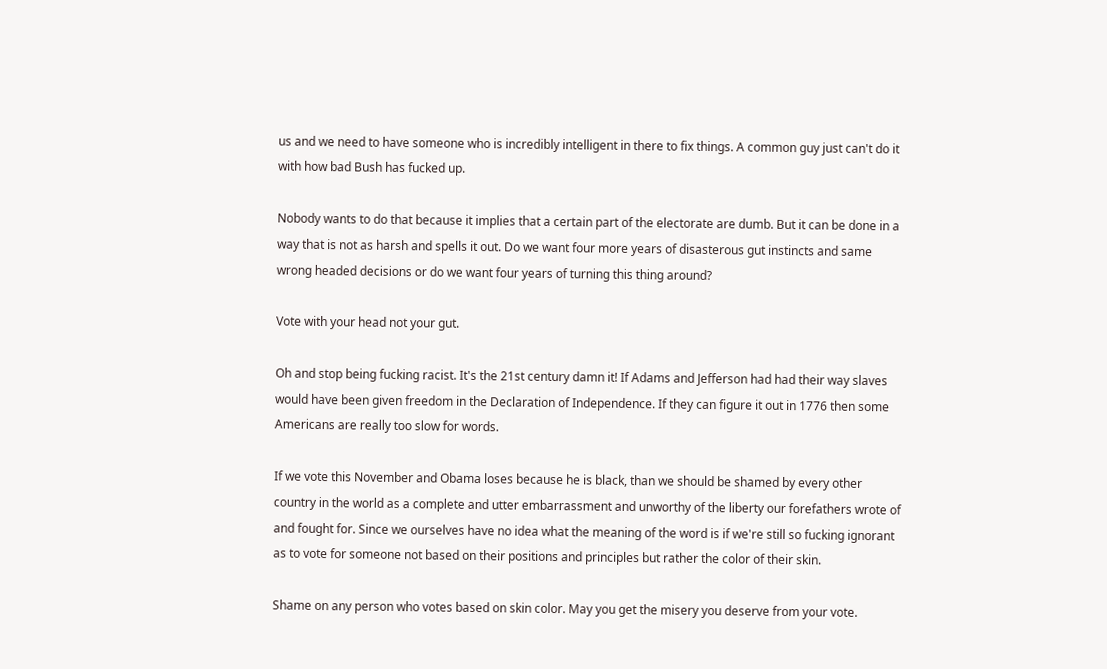us and we need to have someone who is incredibly intelligent in there to fix things. A common guy just can't do it with how bad Bush has fucked up.

Nobody wants to do that because it implies that a certain part of the electorate are dumb. But it can be done in a way that is not as harsh and spells it out. Do we want four more years of disasterous gut instincts and same wrong headed decisions or do we want four years of turning this thing around?

Vote with your head not your gut.

Oh and stop being fucking racist. It's the 21st century damn it! If Adams and Jefferson had had their way slaves would have been given freedom in the Declaration of Independence. If they can figure it out in 1776 then some Americans are really too slow for words.

If we vote this November and Obama loses because he is black, than we should be shamed by every other country in the world as a complete and utter embarrassment and unworthy of the liberty our forefathers wrote of and fought for. Since we ourselves have no idea what the meaning of the word is if we're still so fucking ignorant as to vote for someone not based on their positions and principles but rather the color of their skin.

Shame on any person who votes based on skin color. May you get the misery you deserve from your vote.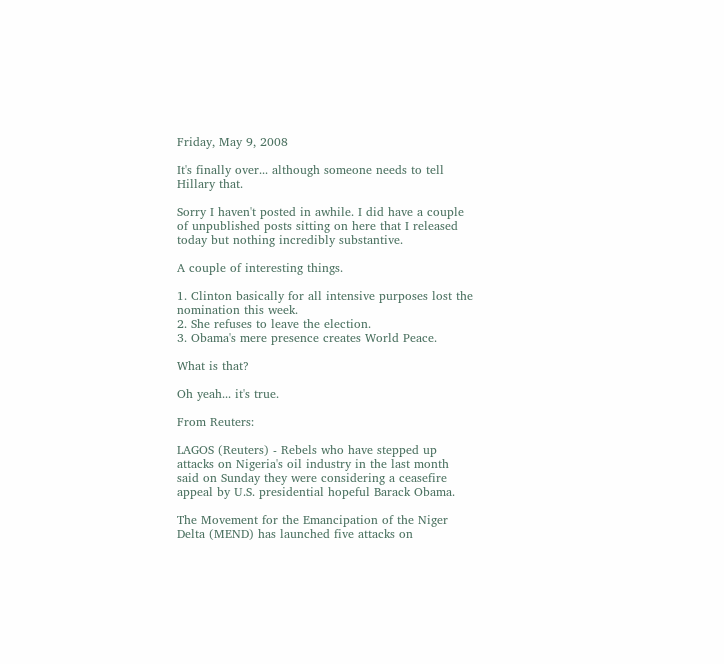Friday, May 9, 2008

It's finally over... although someone needs to tell Hillary that.

Sorry I haven't posted in awhile. I did have a couple of unpublished posts sitting on here that I released today but nothing incredibly substantive.

A couple of interesting things.

1. Clinton basically for all intensive purposes lost the nomination this week.
2. She refuses to leave the election.
3. Obama's mere presence creates World Peace.

What is that?

Oh yeah... it's true.

From Reuters:

LAGOS (Reuters) - Rebels who have stepped up attacks on Nigeria's oil industry in the last month said on Sunday they were considering a ceasefire appeal by U.S. presidential hopeful Barack Obama.

The Movement for the Emancipation of the Niger Delta (MEND) has launched five attacks on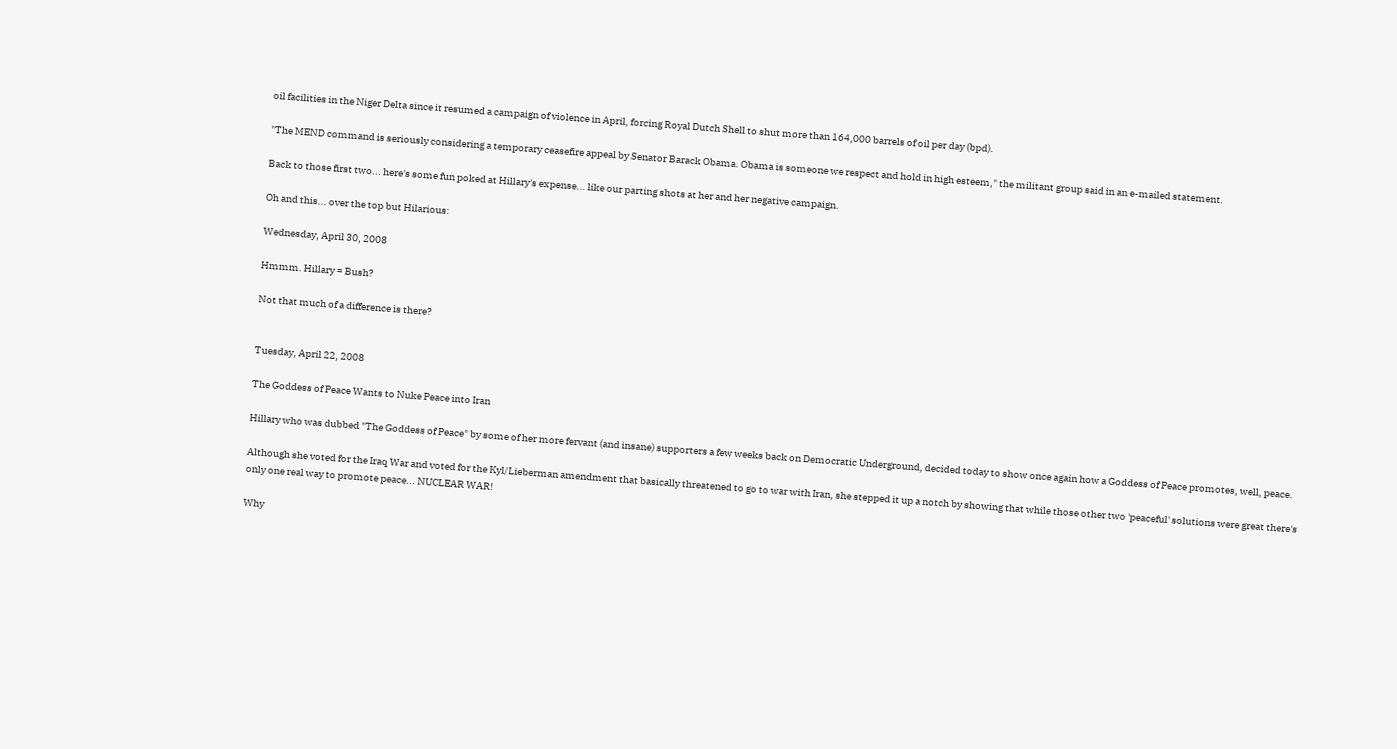oil facilities in the Niger Delta since it resumed a campaign of violence in April, forcing Royal Dutch Shell to shut more than 164,000 barrels of oil per day (bpd).

"The MEND command is seriously considering a temporary ceasefire appeal by Senator Barack Obama. Obama is someone we respect and hold in high esteem," the militant group said in an e-mailed statement.

Back to those first two... here's some fun poked at Hillary's expense... like our parting shots at her and her negative campaign.

Oh and this... over the top but Hilarious:

Wednesday, April 30, 2008

Hmmm. Hillary = Bush?

Not that much of a difference is there?


Tuesday, April 22, 2008

The Goddess of Peace Wants to Nuke Peace into Iran

Hillary who was dubbed "The Goddess of Peace" by some of her more fervant (and insane) supporters a few weeks back on Democratic Underground, decided today to show once again how a Goddess of Peace promotes, well, peace.

Although she voted for the Iraq War and voted for the Kyl/Lieberman amendment that basically threatened to go to war with Iran, she stepped it up a notch by showing that while those other two 'peaceful' solutions were great there's only one real way to promote peace... NUCLEAR WAR!

Why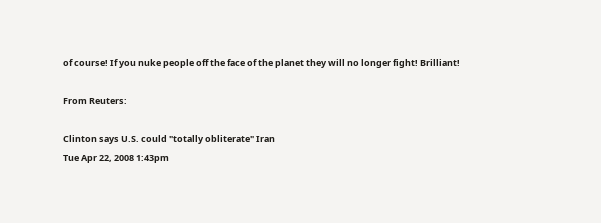of course! If you nuke people off the face of the planet they will no longer fight! Brilliant!

From Reuters:

Clinton says U.S. could "totally obliterate" Iran
Tue Apr 22, 2008 1:43pm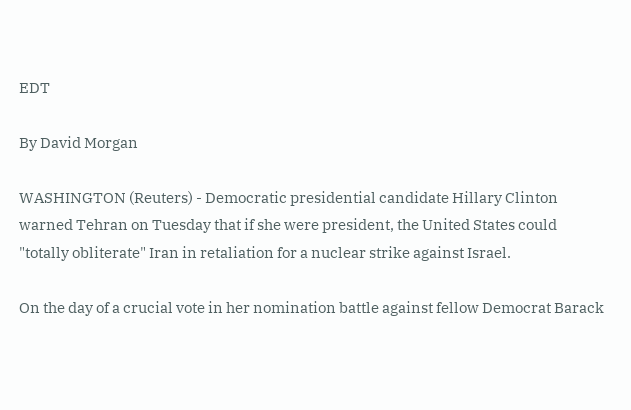EDT

By David Morgan

WASHINGTON (Reuters) - Democratic presidential candidate Hillary Clinton warned Tehran on Tuesday that if she were president, the United States could "totally obliterate" Iran in retaliation for a nuclear strike against Israel.

On the day of a crucial vote in her nomination battle against fellow Democrat Barack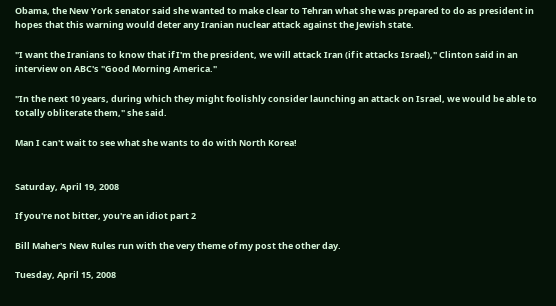Obama, the New York senator said she wanted to make clear to Tehran what she was prepared to do as president in hopes that this warning would deter any Iranian nuclear attack against the Jewish state.

"I want the Iranians to know that if I'm the president, we will attack Iran (if it attacks Israel)," Clinton said in an interview on ABC's "Good Morning America."

"In the next 10 years, during which they might foolishly consider launching an attack on Israel, we would be able to totally obliterate them," she said.

Man I can't wait to see what she wants to do with North Korea!


Saturday, April 19, 2008

If you're not bitter, you're an idiot part 2

Bill Maher's New Rules run with the very theme of my post the other day.

Tuesday, April 15, 2008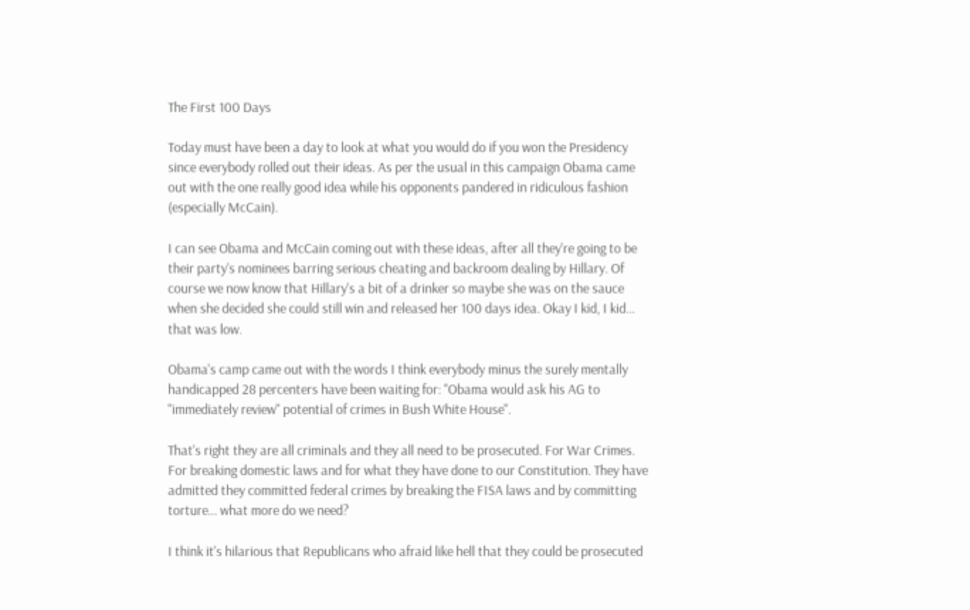The First 100 Days

Today must have been a day to look at what you would do if you won the Presidency since everybody rolled out their ideas. As per the usual in this campaign Obama came out with the one really good idea while his opponents pandered in ridiculous fashion (especially McCain).

I can see Obama and McCain coming out with these ideas, after all they're going to be their party's nominees barring serious cheating and backroom dealing by Hillary. Of course we now know that Hillary's a bit of a drinker so maybe she was on the sauce when she decided she could still win and released her 100 days idea. Okay I kid, I kid... that was low.

Obama's camp came out with the words I think everybody minus the surely mentally handicapped 28 percenters have been waiting for: "Obama would ask his AG to "immediately review" potential of crimes in Bush White House".

That's right they are all criminals and they all need to be prosecuted. For War Crimes. For breaking domestic laws and for what they have done to our Constitution. They have admitted they committed federal crimes by breaking the FISA laws and by committing torture... what more do we need?

I think it's hilarious that Republicans who afraid like hell that they could be prosecuted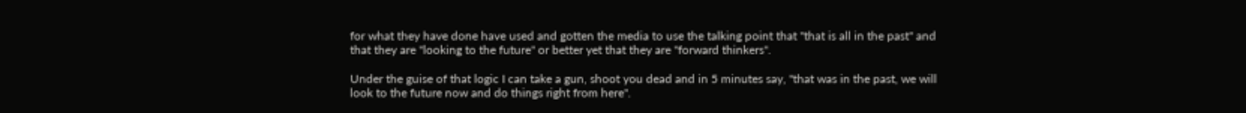for what they have done have used and gotten the media to use the talking point that "that is all in the past" and that they are "looking to the future" or better yet that they are "forward thinkers".

Under the guise of that logic I can take a gun, shoot you dead and in 5 minutes say, "that was in the past, we will look to the future now and do things right from here".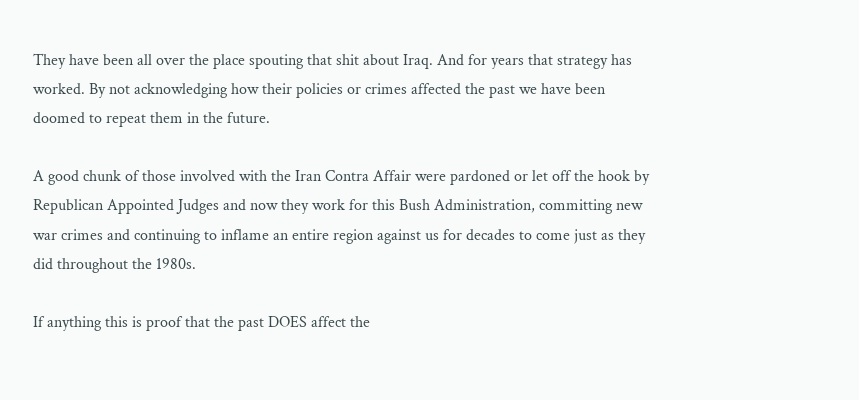They have been all over the place spouting that shit about Iraq. And for years that strategy has worked. By not acknowledging how their policies or crimes affected the past we have been doomed to repeat them in the future.

A good chunk of those involved with the Iran Contra Affair were pardoned or let off the hook by Republican Appointed Judges and now they work for this Bush Administration, committing new war crimes and continuing to inflame an entire region against us for decades to come just as they did throughout the 1980s.

If anything this is proof that the past DOES affect the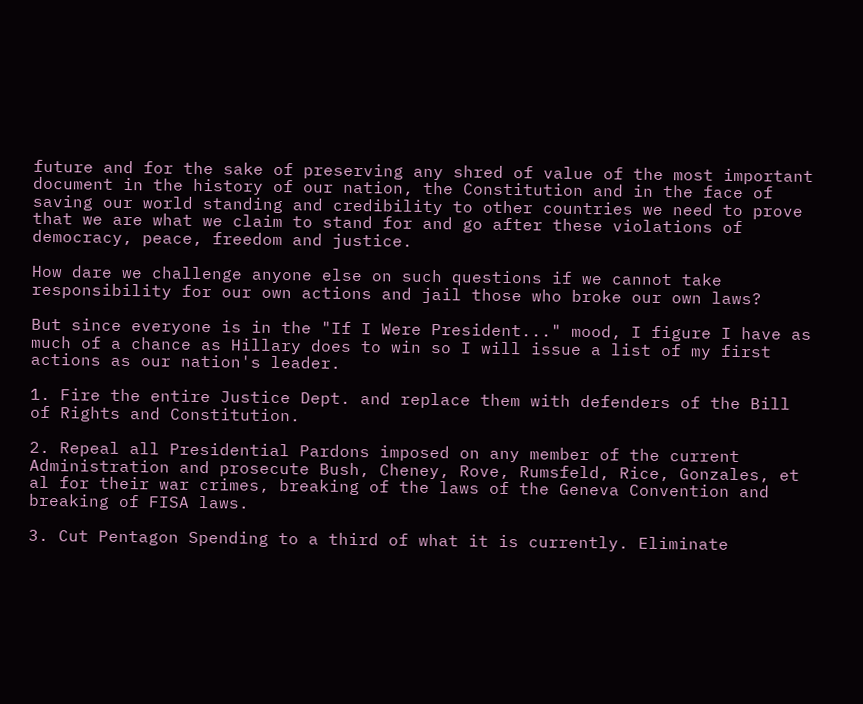future and for the sake of preserving any shred of value of the most important document in the history of our nation, the Constitution and in the face of saving our world standing and credibility to other countries we need to prove that we are what we claim to stand for and go after these violations of democracy, peace, freedom and justice.

How dare we challenge anyone else on such questions if we cannot take responsibility for our own actions and jail those who broke our own laws?

But since everyone is in the "If I Were President..." mood, I figure I have as much of a chance as Hillary does to win so I will issue a list of my first actions as our nation's leader.

1. Fire the entire Justice Dept. and replace them with defenders of the Bill of Rights and Constitution.

2. Repeal all Presidential Pardons imposed on any member of the current Administration and prosecute Bush, Cheney, Rove, Rumsfeld, Rice, Gonzales, et al for their war crimes, breaking of the laws of the Geneva Convention and breaking of FISA laws.

3. Cut Pentagon Spending to a third of what it is currently. Eliminate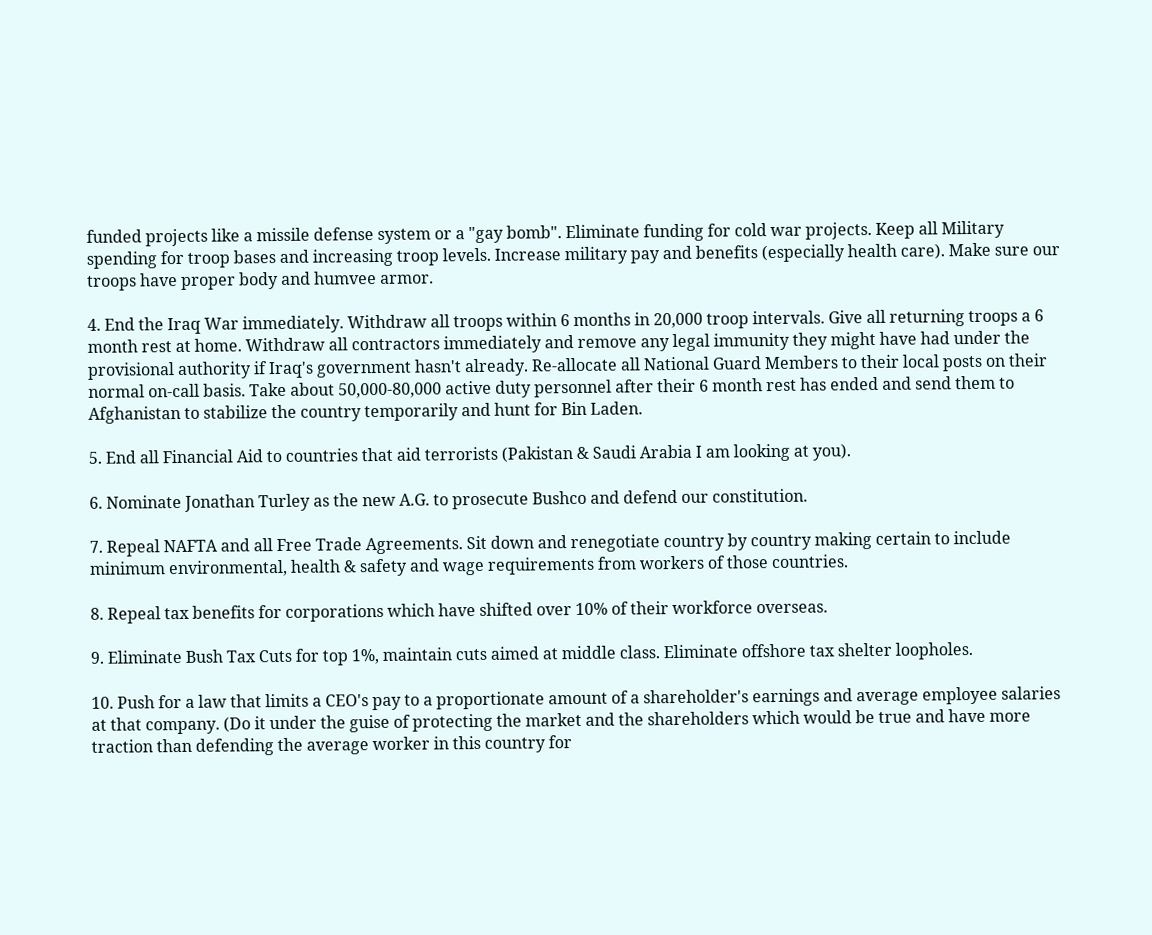funded projects like a missile defense system or a "gay bomb". Eliminate funding for cold war projects. Keep all Military spending for troop bases and increasing troop levels. Increase military pay and benefits (especially health care). Make sure our troops have proper body and humvee armor.

4. End the Iraq War immediately. Withdraw all troops within 6 months in 20,000 troop intervals. Give all returning troops a 6 month rest at home. Withdraw all contractors immediately and remove any legal immunity they might have had under the provisional authority if Iraq's government hasn't already. Re-allocate all National Guard Members to their local posts on their normal on-call basis. Take about 50,000-80,000 active duty personnel after their 6 month rest has ended and send them to Afghanistan to stabilize the country temporarily and hunt for Bin Laden.

5. End all Financial Aid to countries that aid terrorists (Pakistan & Saudi Arabia I am looking at you).

6. Nominate Jonathan Turley as the new A.G. to prosecute Bushco and defend our constitution.

7. Repeal NAFTA and all Free Trade Agreements. Sit down and renegotiate country by country making certain to include minimum environmental, health & safety and wage requirements from workers of those countries.

8. Repeal tax benefits for corporations which have shifted over 10% of their workforce overseas.

9. Eliminate Bush Tax Cuts for top 1%, maintain cuts aimed at middle class. Eliminate offshore tax shelter loopholes.

10. Push for a law that limits a CEO's pay to a proportionate amount of a shareholder's earnings and average employee salaries at that company. (Do it under the guise of protecting the market and the shareholders which would be true and have more traction than defending the average worker in this country for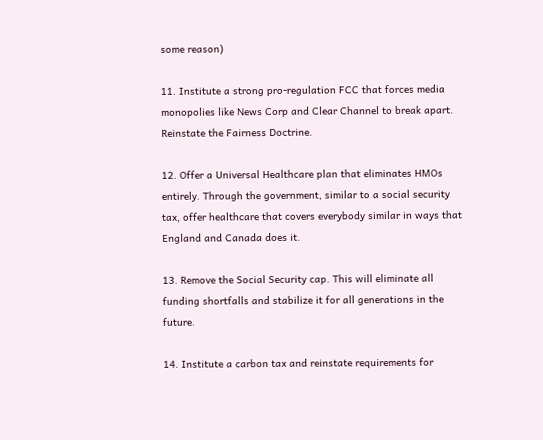some reason)

11. Institute a strong pro-regulation FCC that forces media monopolies like News Corp and Clear Channel to break apart. Reinstate the Fairness Doctrine.

12. Offer a Universal Healthcare plan that eliminates HMOs entirely. Through the government, similar to a social security tax, offer healthcare that covers everybody similar in ways that England and Canada does it.

13. Remove the Social Security cap. This will eliminate all funding shortfalls and stabilize it for all generations in the future.

14. Institute a carbon tax and reinstate requirements for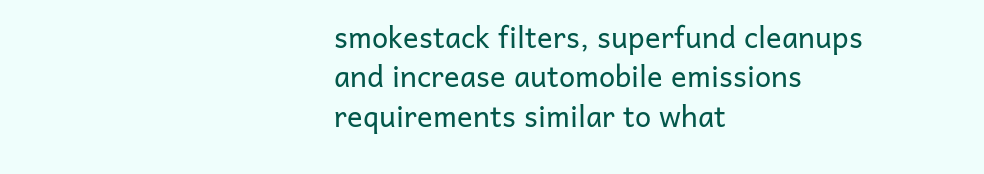smokestack filters, superfund cleanups and increase automobile emissions requirements similar to what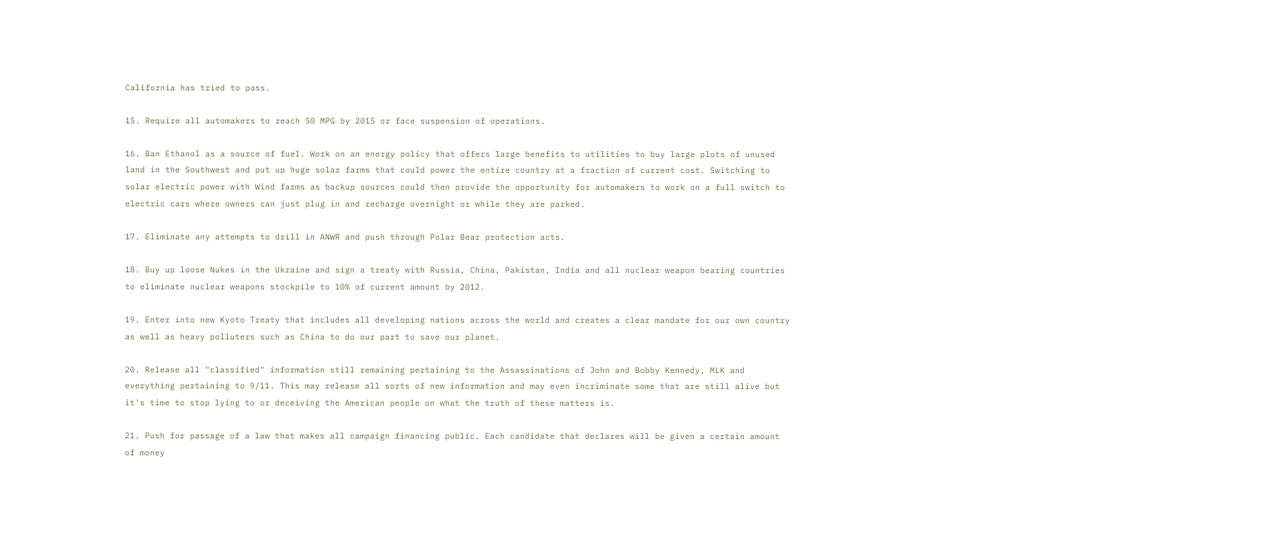California has tried to pass.

15. Require all automakers to reach 50 MPG by 2015 or face suspension of operations.

16. Ban Ethanol as a source of fuel. Work on an energy policy that offers large benefits to utilities to buy large plots of unused land in the Southwest and put up huge solar farms that could power the entire country at a fraction of current cost. Switching to solar electric power with Wind farms as backup sources could then provide the opportunity for automakers to work on a full switch to electric cars where owners can just plug in and recharge overnight or while they are parked.

17. Eliminate any attempts to drill in ANWR and push through Polar Bear protection acts.

18. Buy up loose Nukes in the Ukraine and sign a treaty with Russia, China, Pakistan, India and all nuclear weapon bearing countries to eliminate nuclear weapons stockpile to 10% of current amount by 2012.

19. Enter into new Kyoto Treaty that includes all developing nations across the world and creates a clear mandate for our own country as well as heavy polluters such as China to do our part to save our planet.

20. Release all "classified" information still remaining pertaining to the Assassinations of John and Bobby Kennedy, MLK and everything pertaining to 9/11. This may release all sorts of new information and may even incriminate some that are still alive but it's time to stop lying to or deceiving the American people on what the truth of these matters is.

21. Push for passage of a law that makes all campaign financing public. Each candidate that declares will be given a certain amount of money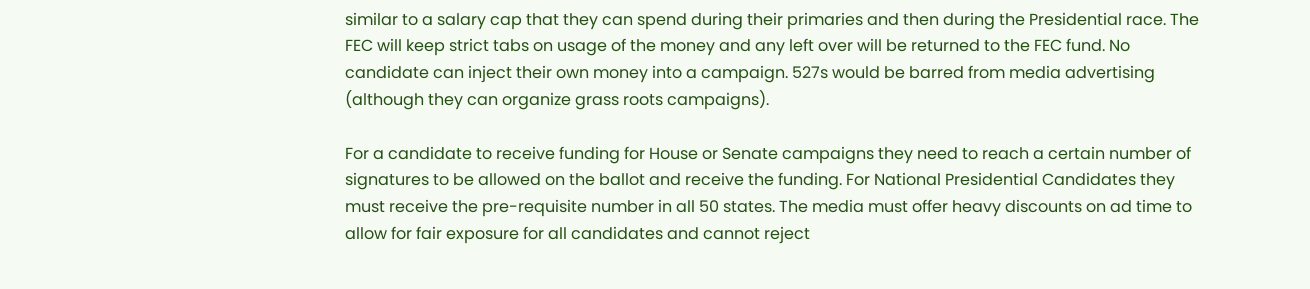similar to a salary cap that they can spend during their primaries and then during the Presidential race. The FEC will keep strict tabs on usage of the money and any left over will be returned to the FEC fund. No candidate can inject their own money into a campaign. 527s would be barred from media advertising (although they can organize grass roots campaigns).

For a candidate to receive funding for House or Senate campaigns they need to reach a certain number of signatures to be allowed on the ballot and receive the funding. For National Presidential Candidates they must receive the pre-requisite number in all 50 states. The media must offer heavy discounts on ad time to allow for fair exposure for all candidates and cannot reject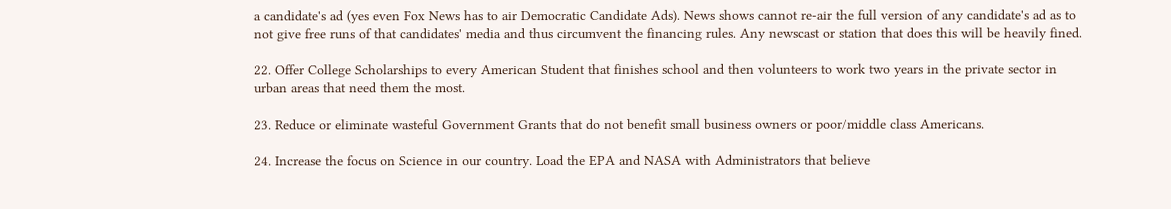a candidate's ad (yes even Fox News has to air Democratic Candidate Ads). News shows cannot re-air the full version of any candidate's ad as to not give free runs of that candidates' media and thus circumvent the financing rules. Any newscast or station that does this will be heavily fined.

22. Offer College Scholarships to every American Student that finishes school and then volunteers to work two years in the private sector in urban areas that need them the most.

23. Reduce or eliminate wasteful Government Grants that do not benefit small business owners or poor/middle class Americans.

24. Increase the focus on Science in our country. Load the EPA and NASA with Administrators that believe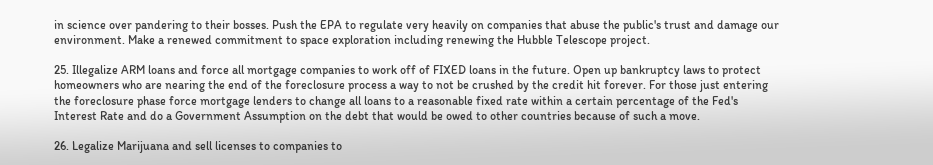in science over pandering to their bosses. Push the EPA to regulate very heavily on companies that abuse the public's trust and damage our environment. Make a renewed commitment to space exploration including renewing the Hubble Telescope project.

25. Illegalize ARM loans and force all mortgage companies to work off of FIXED loans in the future. Open up bankruptcy laws to protect homeowners who are nearing the end of the foreclosure process a way to not be crushed by the credit hit forever. For those just entering the foreclosure phase force mortgage lenders to change all loans to a reasonable fixed rate within a certain percentage of the Fed's Interest Rate and do a Government Assumption on the debt that would be owed to other countries because of such a move.

26. Legalize Marijuana and sell licenses to companies to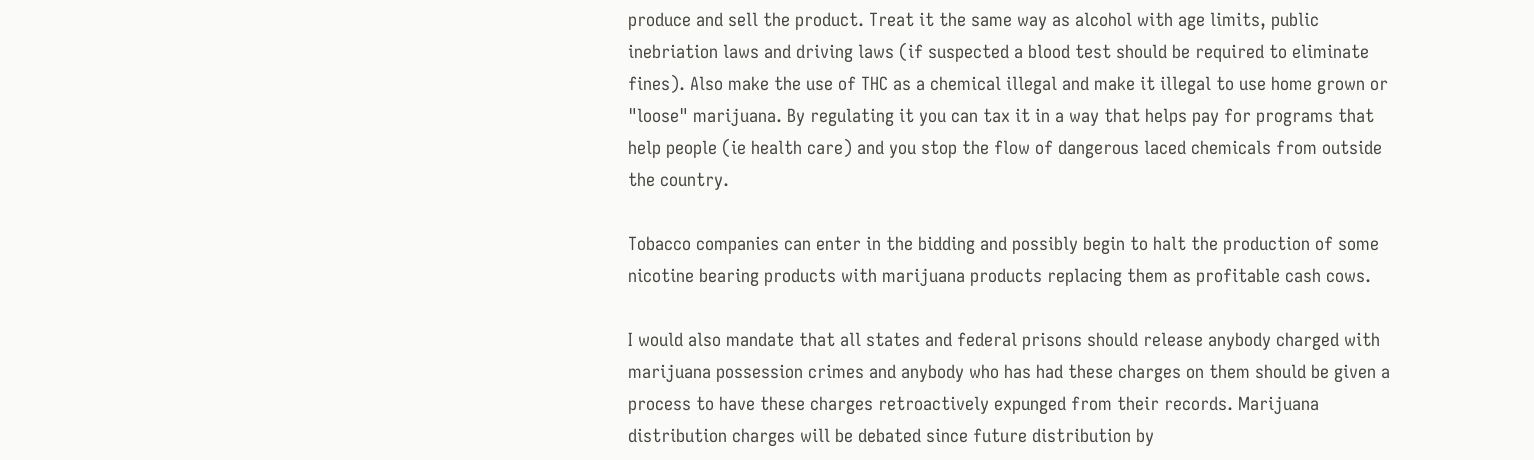produce and sell the product. Treat it the same way as alcohol with age limits, public inebriation laws and driving laws (if suspected a blood test should be required to eliminate fines). Also make the use of THC as a chemical illegal and make it illegal to use home grown or "loose" marijuana. By regulating it you can tax it in a way that helps pay for programs that help people (ie health care) and you stop the flow of dangerous laced chemicals from outside the country.

Tobacco companies can enter in the bidding and possibly begin to halt the production of some nicotine bearing products with marijuana products replacing them as profitable cash cows.

I would also mandate that all states and federal prisons should release anybody charged with marijuana possession crimes and anybody who has had these charges on them should be given a process to have these charges retroactively expunged from their records. Marijuana distribution charges will be debated since future distribution by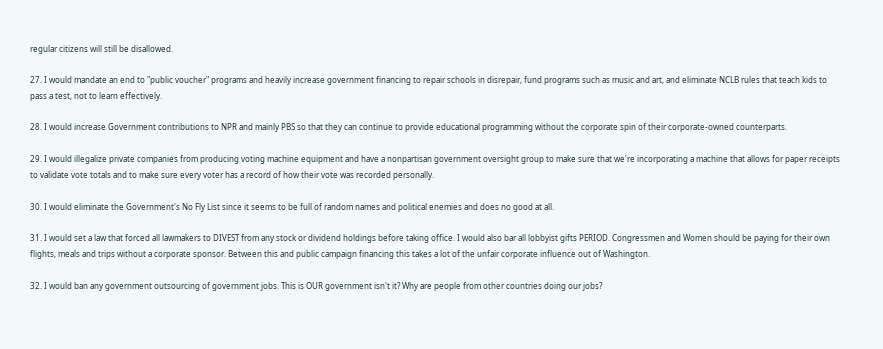regular citizens will still be disallowed.

27. I would mandate an end to "public voucher" programs and heavily increase government financing to repair schools in disrepair, fund programs such as music and art, and eliminate NCLB rules that teach kids to pass a test, not to learn effectively.

28. I would increase Government contributions to NPR and mainly PBS so that they can continue to provide educational programming without the corporate spin of their corporate-owned counterparts.

29. I would illegalize private companies from producing voting machine equipment and have a nonpartisan government oversight group to make sure that we're incorporating a machine that allows for paper receipts to validate vote totals and to make sure every voter has a record of how their vote was recorded personally.

30. I would eliminate the Government's No Fly List since it seems to be full of random names and political enemies and does no good at all.

31. I would set a law that forced all lawmakers to DIVEST from any stock or dividend holdings before taking office. I would also bar all lobbyist gifts PERIOD. Congressmen and Women should be paying for their own flights, meals and trips without a corporate sponsor. Between this and public campaign financing this takes a lot of the unfair corporate influence out of Washington.

32. I would ban any government outsourcing of government jobs. This is OUR government isn't it? Why are people from other countries doing our jobs?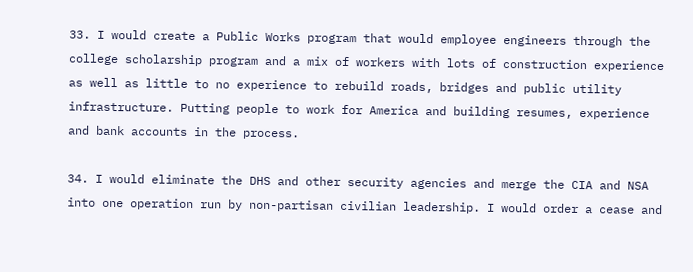33. I would create a Public Works program that would employee engineers through the college scholarship program and a mix of workers with lots of construction experience as well as little to no experience to rebuild roads, bridges and public utility infrastructure. Putting people to work for America and building resumes, experience and bank accounts in the process.

34. I would eliminate the DHS and other security agencies and merge the CIA and NSA into one operation run by non-partisan civilian leadership. I would order a cease and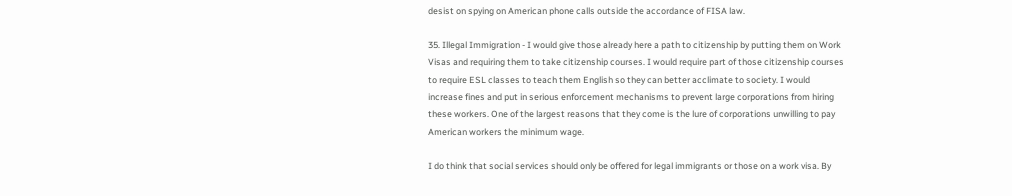desist on spying on American phone calls outside the accordance of FISA law.

35. Illegal Immigration - I would give those already here a path to citizenship by putting them on Work Visas and requiring them to take citizenship courses. I would require part of those citizenship courses to require ESL classes to teach them English so they can better acclimate to society. I would increase fines and put in serious enforcement mechanisms to prevent large corporations from hiring these workers. One of the largest reasons that they come is the lure of corporations unwilling to pay American workers the minimum wage.

I do think that social services should only be offered for legal immigrants or those on a work visa. By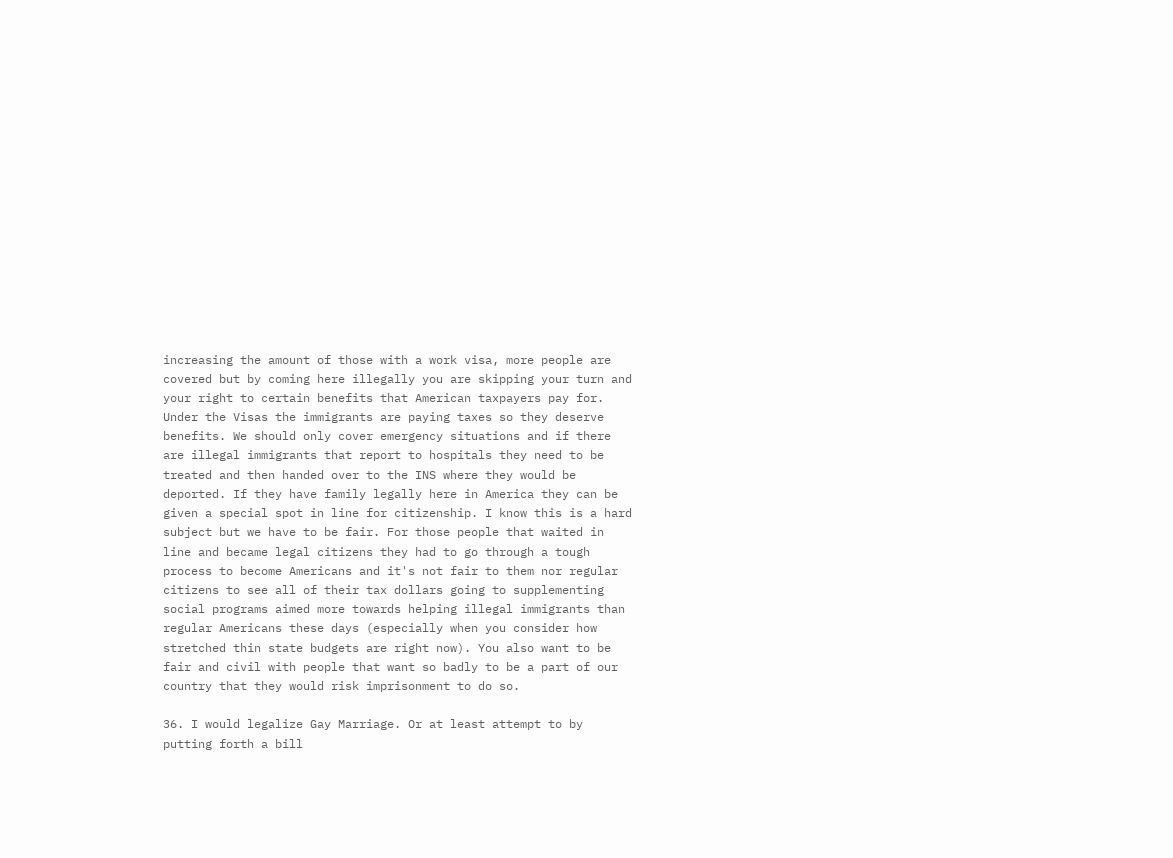increasing the amount of those with a work visa, more people are covered but by coming here illegally you are skipping your turn and your right to certain benefits that American taxpayers pay for. Under the Visas the immigrants are paying taxes so they deserve benefits. We should only cover emergency situations and if there are illegal immigrants that report to hospitals they need to be treated and then handed over to the INS where they would be deported. If they have family legally here in America they can be given a special spot in line for citizenship. I know this is a hard subject but we have to be fair. For those people that waited in line and became legal citizens they had to go through a tough process to become Americans and it's not fair to them nor regular citizens to see all of their tax dollars going to supplementing social programs aimed more towards helping illegal immigrants than regular Americans these days (especially when you consider how stretched thin state budgets are right now). You also want to be fair and civil with people that want so badly to be a part of our country that they would risk imprisonment to do so.

36. I would legalize Gay Marriage. Or at least attempt to by putting forth a bill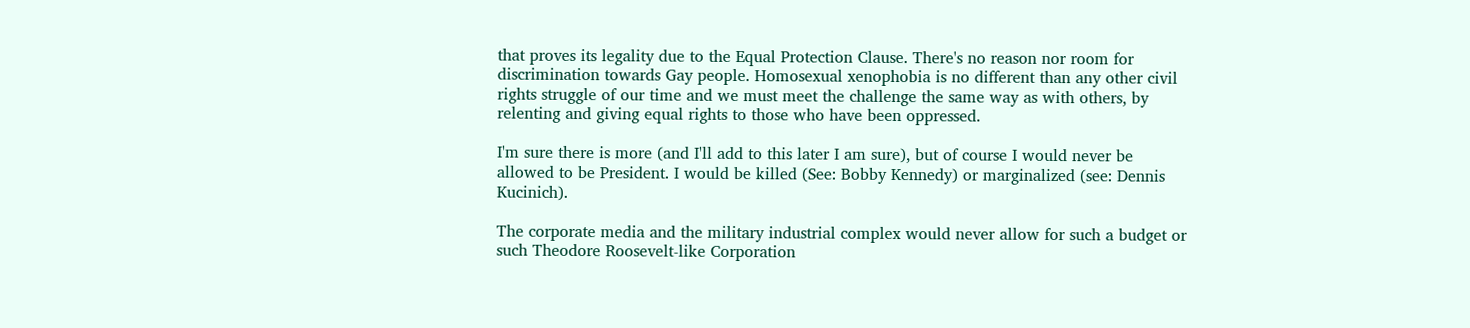that proves its legality due to the Equal Protection Clause. There's no reason nor room for discrimination towards Gay people. Homosexual xenophobia is no different than any other civil rights struggle of our time and we must meet the challenge the same way as with others, by relenting and giving equal rights to those who have been oppressed.

I'm sure there is more (and I'll add to this later I am sure), but of course I would never be allowed to be President. I would be killed (See: Bobby Kennedy) or marginalized (see: Dennis Kucinich).

The corporate media and the military industrial complex would never allow for such a budget or such Theodore Roosevelt-like Corporation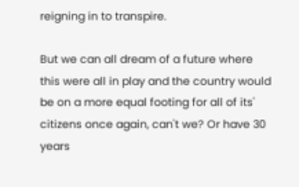reigning in to transpire.

But we can all dream of a future where this were all in play and the country would be on a more equal footing for all of its' citizens once again, can't we? Or have 30 years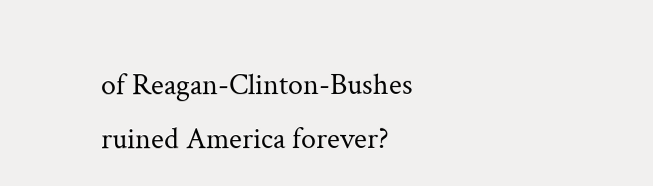of Reagan-Clinton-Bushes ruined America forever?